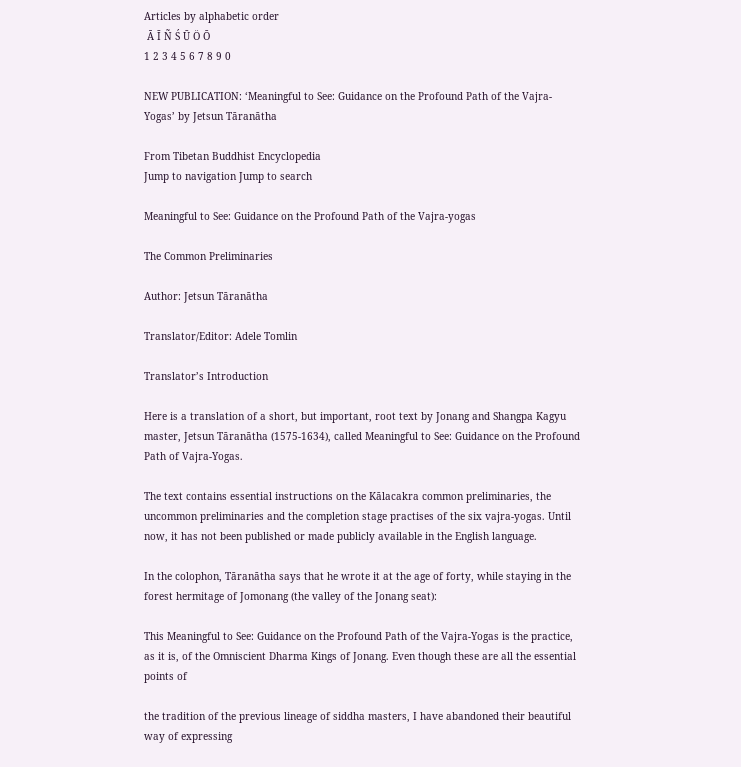Articles by alphabetic order
 Ā Ī Ñ Ś Ū Ö Ō
1 2 3 4 5 6 7 8 9 0

NEW PUBLICATION: ‘Meaningful to See: Guidance on the Profound Path of the Vajra-Yogas’ by Jetsun Tāranātha

From Tibetan Buddhist Encyclopedia
Jump to navigation Jump to search

Meaningful to See: Guidance on the Profound Path of the Vajra-yogas

The Common Preliminaries

Author: Jetsun Tāranātha

Translator/Editor: Adele Tomlin

Translator’s Introduction

Here is a translation of a short, but important, root text by Jonang and Shangpa Kagyu master, Jetsun Tāranātha (1575-1634), called Meaningful to See: Guidance on the Profound Path of Vajra-Yogas.

The text contains essential instructions on the Kālacakra common preliminaries, the uncommon preliminaries and the completion stage practises of the six vajra-yogas. Until now, it has not been published or made publicly available in the English language.

In the colophon, Tāranātha says that he wrote it at the age of forty, while staying in the forest hermitage of Jomonang (the valley of the Jonang seat):

This Meaningful to See: Guidance on the Profound Path of the Vajra-Yogas is the practice, as it is, of the Omniscient Dharma Kings of Jonang. Even though these are all the essential points of

the tradition of the previous lineage of siddha masters, I have abandoned their beautiful way of expressing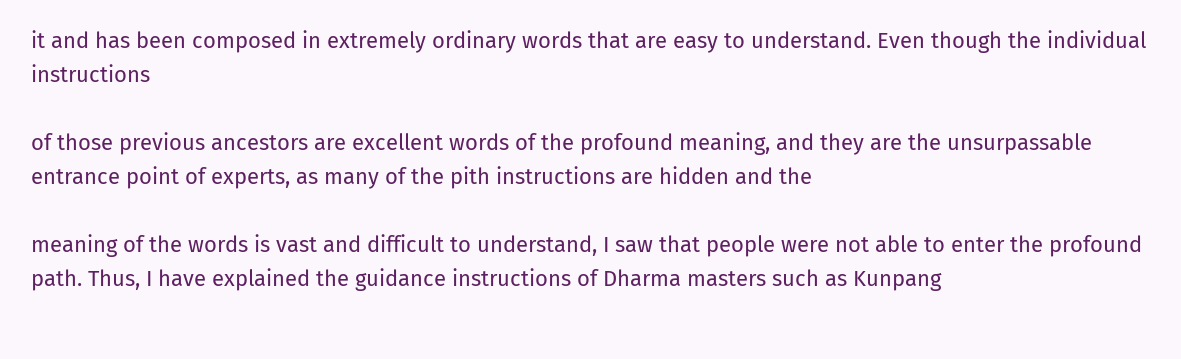it and has been composed in extremely ordinary words that are easy to understand. Even though the individual instructions

of those previous ancestors are excellent words of the profound meaning, and they are the unsurpassable entrance point of experts, as many of the pith instructions are hidden and the

meaning of the words is vast and difficult to understand, I saw that people were not able to enter the profound path. Thus, I have explained the guidance instructions of Dharma masters such as Kunpang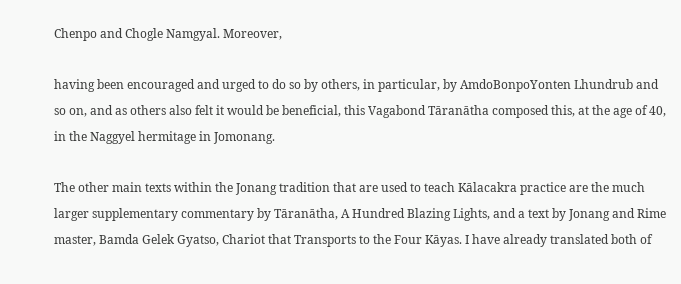Chenpo and Chogle Namgyal. Moreover,

having been encouraged and urged to do so by others, in particular, by AmdoBonpoYonten Lhundrub and so on, and as others also felt it would be beneficial, this Vagabond Tāranātha composed this, at the age of 40, in the Naggyel hermitage in Jomonang.

The other main texts within the Jonang tradition that are used to teach Kālacakra practice are the much larger supplementary commentary by Tāranātha, A Hundred Blazing Lights, and a text by Jonang and Rime master, Bamda Gelek Gyatso, Chariot that Transports to the Four Kāyas. I have already translated both of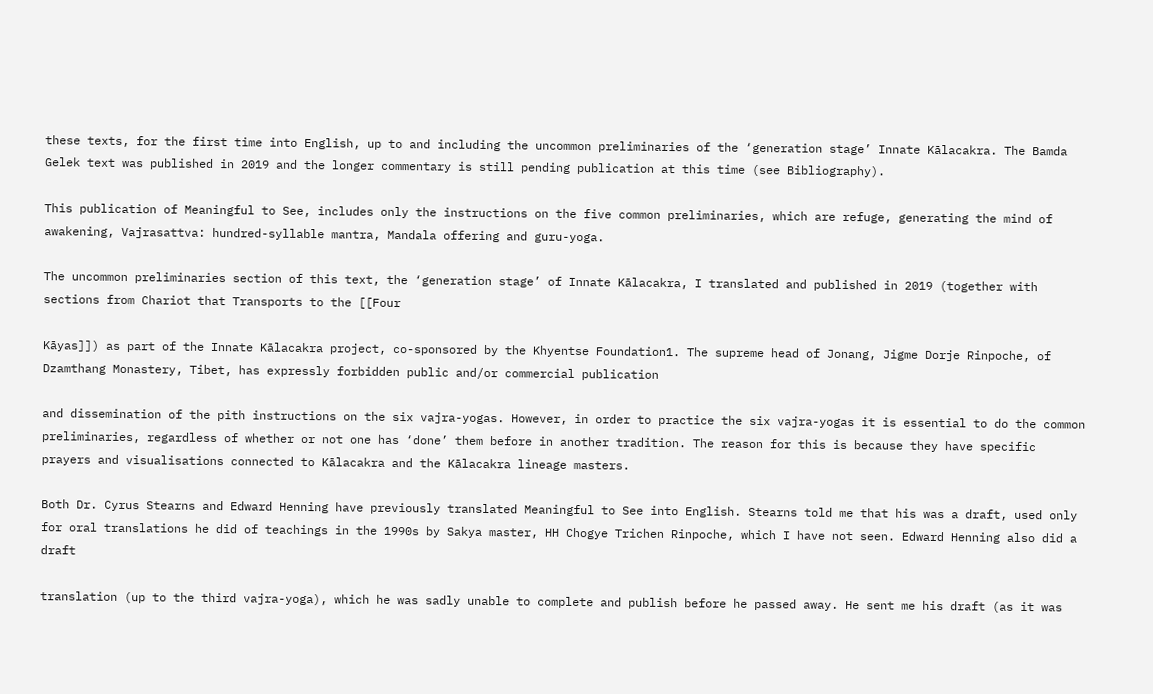these texts, for the first time into English, up to and including the uncommon preliminaries of the ‘generation stage’ Innate Kālacakra. The Bamda Gelek text was published in 2019 and the longer commentary is still pending publication at this time (see Bibliography).

This publication of Meaningful to See, includes only the instructions on the five common preliminaries, which are refuge, generating the mind of awakening, Vajrasattva: hundred-syllable mantra, Mandala offering and guru-yoga.

The uncommon preliminaries section of this text, the ‘generation stage’ of Innate Kālacakra, I translated and published in 2019 (together with sections from Chariot that Transports to the [[Four

Kāyas]]) as part of the Innate Kālacakra project, co-sponsored by the Khyentse Foundation1. The supreme head of Jonang, Jigme Dorje Rinpoche, of Dzamthang Monastery, Tibet, has expressly forbidden public and/or commercial publication

and dissemination of the pith instructions on the six vajra-yogas. However, in order to practice the six vajra-yogas it is essential to do the common preliminaries, regardless of whether or not one has ‘done’ them before in another tradition. The reason for this is because they have specific prayers and visualisations connected to Kālacakra and the Kālacakra lineage masters.

Both Dr. Cyrus Stearns and Edward Henning have previously translated Meaningful to See into English. Stearns told me that his was a draft, used only for oral translations he did of teachings in the 1990s by Sakya master, HH Chogye Trichen Rinpoche, which I have not seen. Edward Henning also did a draft

translation (up to the third vajra-yoga), which he was sadly unable to complete and publish before he passed away. He sent me his draft (as it was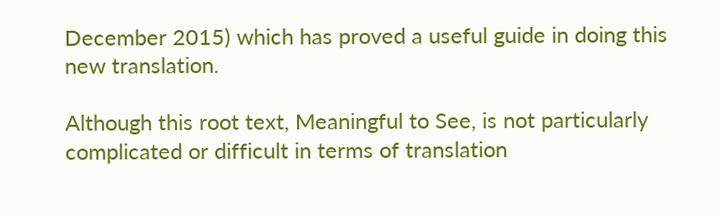December 2015) which has proved a useful guide in doing this new translation.

Although this root text, Meaningful to See, is not particularly complicated or difficult in terms of translation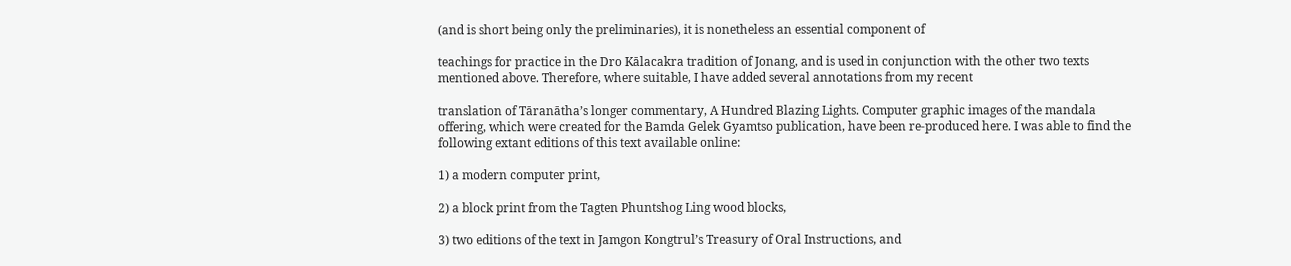(and is short being only the preliminaries), it is nonetheless an essential component of

teachings for practice in the Dro Kālacakra tradition of Jonang, and is used in conjunction with the other two texts mentioned above. Therefore, where suitable, I have added several annotations from my recent

translation of Tāranātha’s longer commentary, A Hundred Blazing Lights. Computer graphic images of the mandala offering, which were created for the Bamda Gelek Gyamtso publication, have been re-produced here. I was able to find the following extant editions of this text available online:

1) a modern computer print,

2) a block print from the Tagten Phuntshog Ling wood blocks,

3) two editions of the text in Jamgon Kongtrul’s Treasury of Oral Instructions, and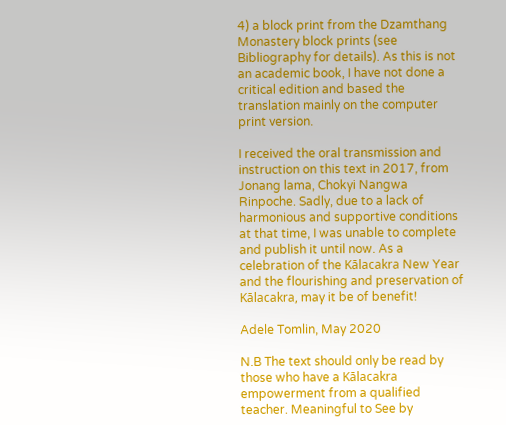4) a block print from the Dzamthang Monastery block prints (see Bibliography for details). As this is not an academic book, I have not done a critical edition and based the translation mainly on the computer print version.

I received the oral transmission and instruction on this text in 2017, from Jonang lama, Chokyi Nangwa Rinpoche. Sadly, due to a lack of harmonious and supportive conditions at that time, I was unable to complete and publish it until now. As a celebration of the Kālacakra New Year and the flourishing and preservation of Kālacakra, may it be of benefit!

Adele Tomlin, May 2020

N.B The text should only be read by those who have a Kālacakra empowerment from a qualified teacher. Meaningful to See by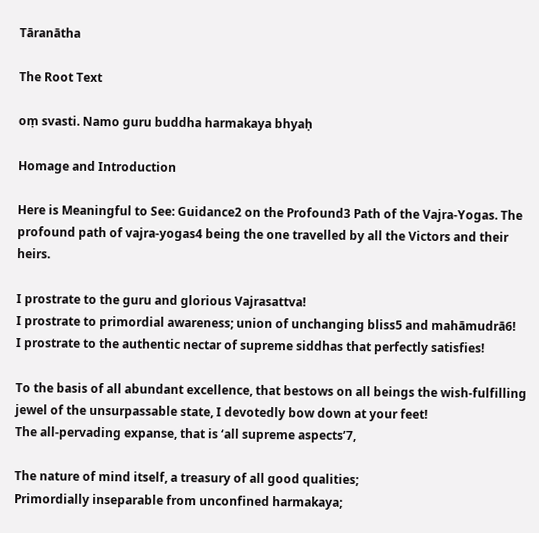Tāranātha

The Root Text

oṃ svasti. Namo guru buddha harmakaya bhyaḥ

Homage and Introduction

Here is Meaningful to See: Guidance2 on the Profound3 Path of the Vajra-Yogas. The profound path of vajra-yogas4 being the one travelled by all the Victors and their heirs.

I prostrate to the guru and glorious Vajrasattva!
I prostrate to primordial awareness; union of unchanging bliss5 and mahāmudrā6!
I prostrate to the authentic nectar of supreme siddhas that perfectly satisfies!

To the basis of all abundant excellence, that bestows on all beings the wish-fulfilling jewel of the unsurpassable state, I devotedly bow down at your feet!
The all-pervading expanse, that is ‘all supreme aspects’7,

The nature of mind itself, a treasury of all good qualities;
Primordially inseparable from unconfined harmakaya;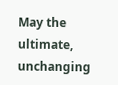May the ultimate, unchanging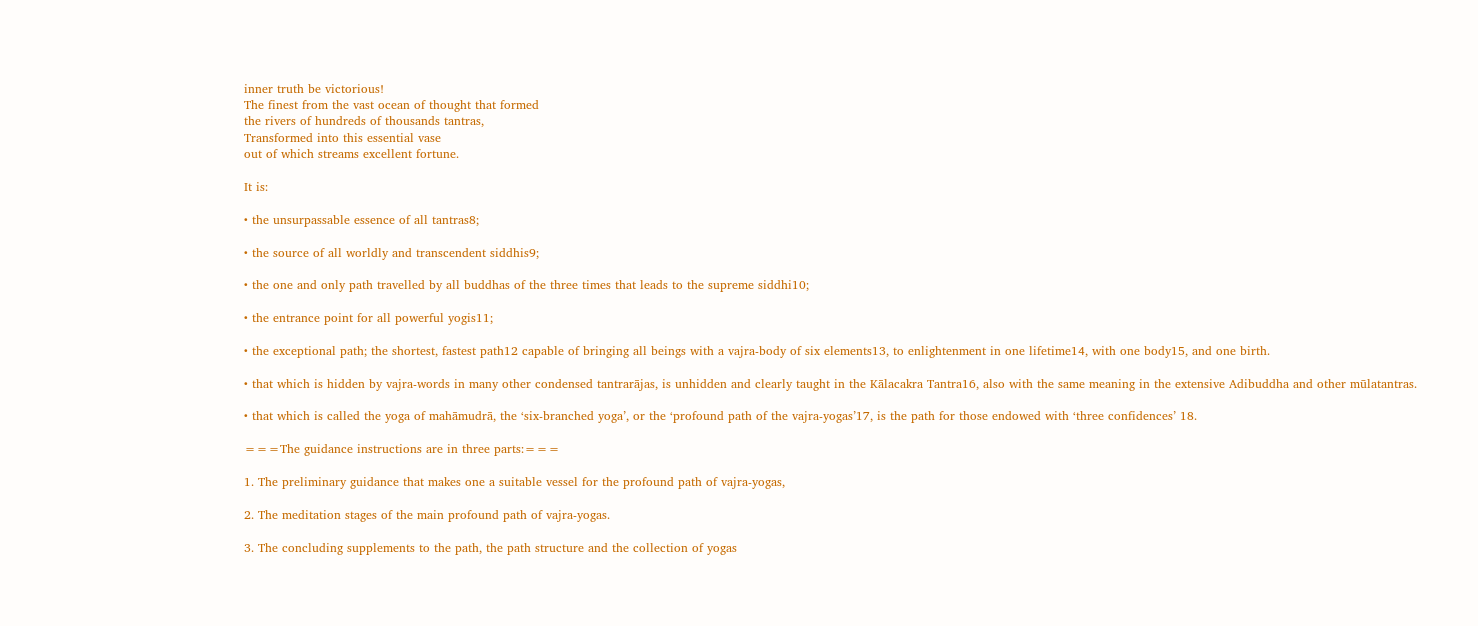inner truth be victorious!
The finest from the vast ocean of thought that formed
the rivers of hundreds of thousands tantras,
Transformed into this essential vase
out of which streams excellent fortune.

It is:

• the unsurpassable essence of all tantras8;

• the source of all worldly and transcendent siddhis9;

• the one and only path travelled by all buddhas of the three times that leads to the supreme siddhi10;

• the entrance point for all powerful yogis11;

• the exceptional path; the shortest, fastest path12 capable of bringing all beings with a vajra-body of six elements13, to enlightenment in one lifetime14, with one body15, and one birth.

• that which is hidden by vajra-words in many other condensed tantrarājas, is unhidden and clearly taught in the Kālacakra Tantra16, also with the same meaning in the extensive Adibuddha and other mūlatantras.

• that which is called the yoga of mahāmudrā, the ‘six-branched yoga’, or the ‘profound path of the vajra-yogas’17, is the path for those endowed with ‘three confidences’ 18.

===The guidance instructions are in three parts:===

1. The preliminary guidance that makes one a suitable vessel for the profound path of vajra-yogas,

2. The meditation stages of the main profound path of vajra-yogas.

3. The concluding supplements to the path, the path structure and the collection of yogas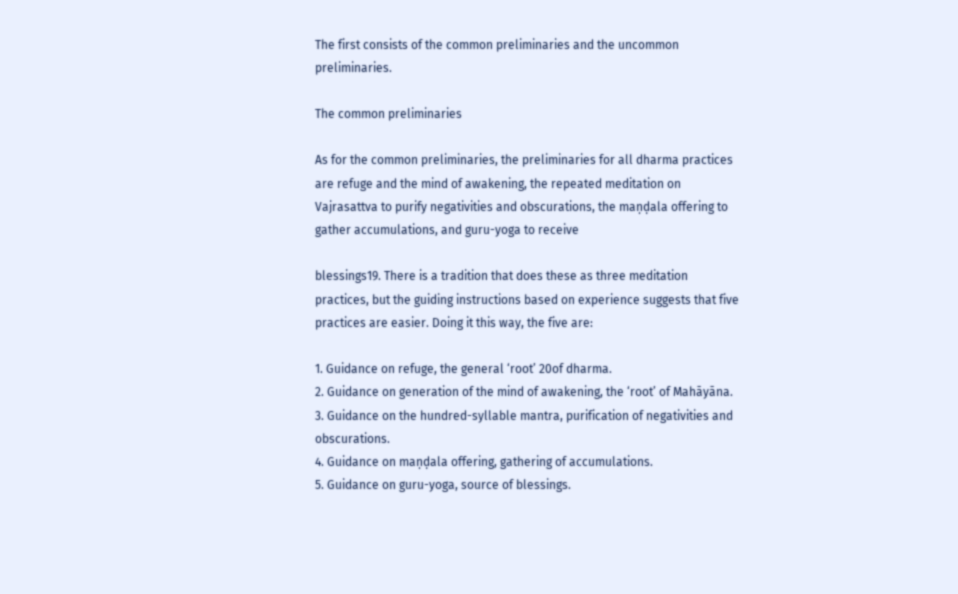The first consists of the common preliminaries and the uncommon preliminaries.

The common preliminaries

As for the common preliminaries, the preliminaries for all dharma practices are refuge and the mind of awakening, the repeated meditation on Vajrasattva to purify negativities and obscurations, the maṇḍala offering to gather accumulations, and guru-yoga to receive

blessings19. There is a tradition that does these as three meditation practices, but the guiding instructions based on experience suggests that five practices are easier. Doing it this way, the five are:

1. Guidance on refuge, the general ‘root’ 20of dharma.
2. Guidance on generation of the mind of awakening, the ‘root’ of Mahāyāna.
3. Guidance on the hundred-syllable mantra, purification of negativities and obscurations.
4. Guidance on maṇḍala offering, gathering of accumulations.
5. Guidance on guru-yoga, source of blessings.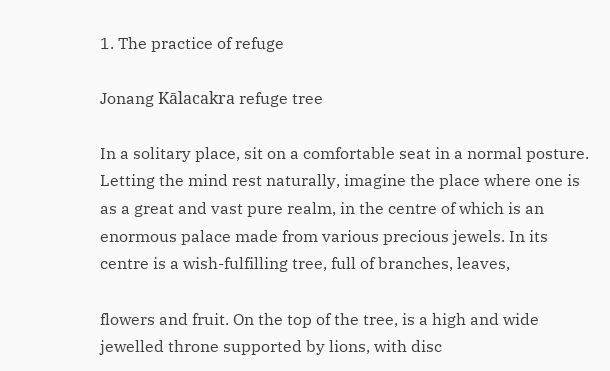1. The practice of refuge

Jonang Kālacakra refuge tree

In a solitary place, sit on a comfortable seat in a normal posture. Letting the mind rest naturally, imagine the place where one is as a great and vast pure realm, in the centre of which is an enormous palace made from various precious jewels. In its centre is a wish-fulfilling tree, full of branches, leaves,

flowers and fruit. On the top of the tree, is a high and wide jewelled throne supported by lions, with disc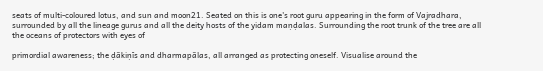seats of multi-coloured lotus, and sun and moon21. Seated on this is one's root guru appearing in the form of Vajradhara, surrounded by all the lineage gurus and all the deity hosts of the yidam maṇḍalas. Surrounding the root trunk of the tree are all the oceans of protectors with eyes of

primordial awareness; the ḍākiṇīs and dharmapālas, all arranged as protecting oneself. Visualise around the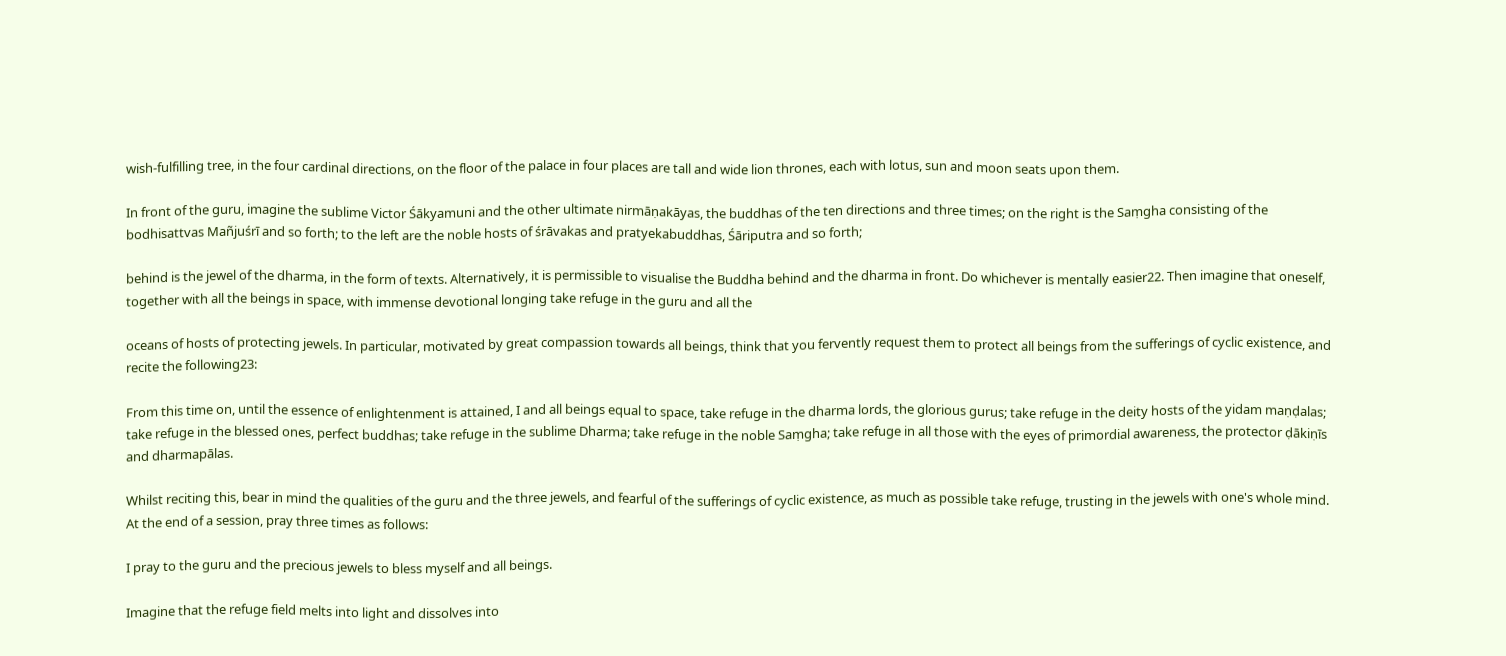wish-fulfilling tree, in the four cardinal directions, on the floor of the palace in four places are tall and wide lion thrones, each with lotus, sun and moon seats upon them.

In front of the guru, imagine the sublime Victor Śākyamuni and the other ultimate nirmāṇakāyas, the buddhas of the ten directions and three times; on the right is the Saṃgha consisting of the bodhisattvas Mañjuśrī and so forth; to the left are the noble hosts of śrāvakas and pratyekabuddhas, Śāriputra and so forth;

behind is the jewel of the dharma, in the form of texts. Alternatively, it is permissible to visualise the Buddha behind and the dharma in front. Do whichever is mentally easier22. Then imagine that oneself, together with all the beings in space, with immense devotional longing take refuge in the guru and all the

oceans of hosts of protecting jewels. In particular, motivated by great compassion towards all beings, think that you fervently request them to protect all beings from the sufferings of cyclic existence, and recite the following23:

From this time on, until the essence of enlightenment is attained, I and all beings equal to space, take refuge in the dharma lords, the glorious gurus; take refuge in the deity hosts of the yidam maṇḍalas; take refuge in the blessed ones, perfect buddhas; take refuge in the sublime Dharma; take refuge in the noble Saṃgha; take refuge in all those with the eyes of primordial awareness, the protector ḍākiṇīs and dharmapālas.

Whilst reciting this, bear in mind the qualities of the guru and the three jewels, and fearful of the sufferings of cyclic existence, as much as possible take refuge, trusting in the jewels with one's whole mind. At the end of a session, pray three times as follows:

I pray to the guru and the precious jewels to bless myself and all beings.

Imagine that the refuge field melts into light and dissolves into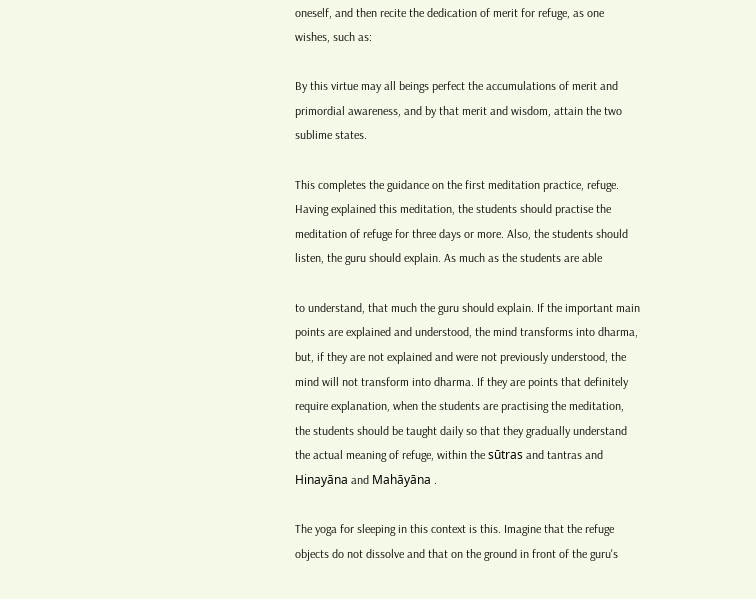oneself, and then recite the dedication of merit for refuge, as one wishes, such as:

By this virtue may all beings perfect the accumulations of merit and primordial awareness, and by that merit and wisdom, attain the two sublime states.

This completes the guidance on the first meditation practice, refuge. Having explained this meditation, the students should practise the meditation of refuge for three days or more. Also, the students should listen, the guru should explain. As much as the students are able

to understand, that much the guru should explain. If the important main points are explained and understood, the mind transforms into dharma, but, if they are not explained and were not previously understood, the mind will not transform into dharma. If they are points that definitely require explanation, when the students are practising the meditation, the students should be taught daily so that they gradually understand the actual meaning of refuge, within the sūtras and tantras and Hinayāna and Mahāyāna .

The yoga for sleeping in this context is this. Imagine that the refuge objects do not dissolve and that on the ground in front of the guru's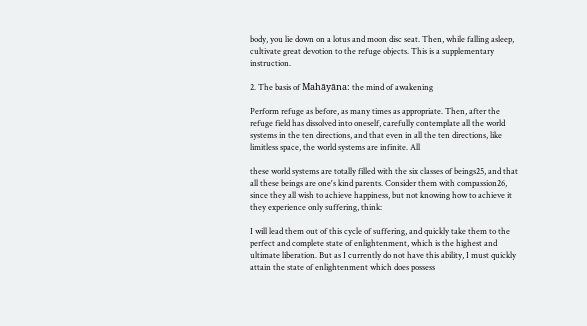body, you lie down on a lotus and moon disc seat. Then, while falling asleep, cultivate great devotion to the refuge objects. This is a supplementary instruction.

2. The basis of Mahāyāna: the mind of awakening

Perform refuge as before, as many times as appropriate. Then, after the refuge field has dissolved into oneself, carefully contemplate all the world systems in the ten directions, and that even in all the ten directions, like limitless space, the world systems are infinite. All

these world systems are totally filled with the six classes of beings25, and that all these beings are one's kind parents. Consider them with compassion26, since they all wish to achieve happiness, but not knowing how to achieve it they experience only suffering, think:

I will lead them out of this cycle of suffering, and quickly take them to the perfect and complete state of enlightenment, which is the highest and ultimate liberation. But as I currently do not have this ability, I must quickly attain the state of enlightenment which does possess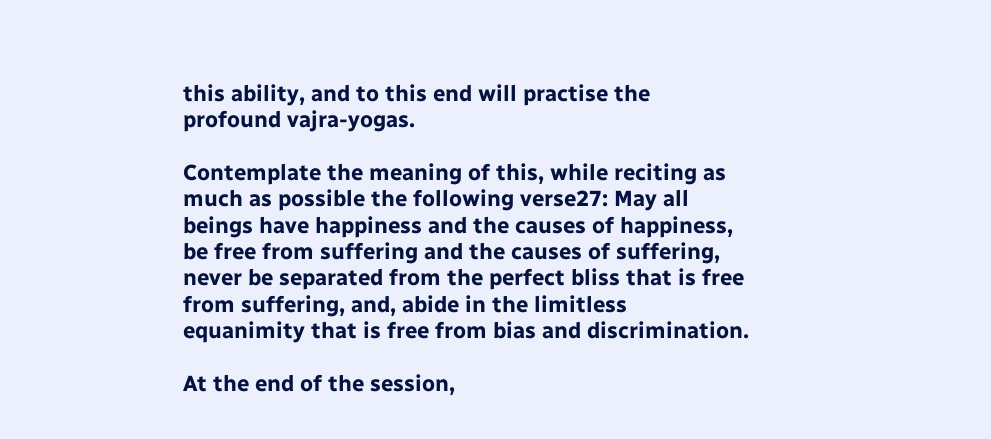this ability, and to this end will practise the profound vajra-yogas.

Contemplate the meaning of this, while reciting as much as possible the following verse27: May all beings have happiness and the causes of happiness, be free from suffering and the causes of suffering, never be separated from the perfect bliss that is free from suffering, and, abide in the limitless equanimity that is free from bias and discrimination.

At the end of the session,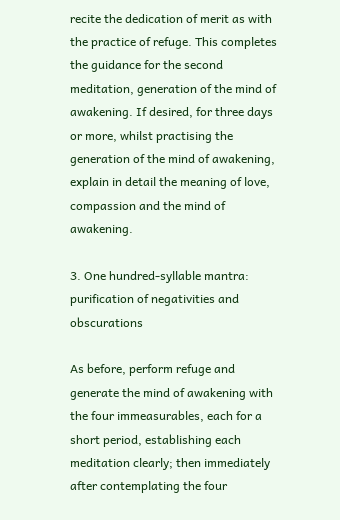recite the dedication of merit as with the practice of refuge. This completes the guidance for the second meditation, generation of the mind of awakening. If desired, for three days or more, whilst practising the generation of the mind of awakening, explain in detail the meaning of love, compassion and the mind of awakening.

3. One hundred-syllable mantra: purification of negativities and obscurations

As before, perform refuge and generate the mind of awakening with the four immeasurables, each for a short period, establishing each meditation clearly; then immediately after contemplating the four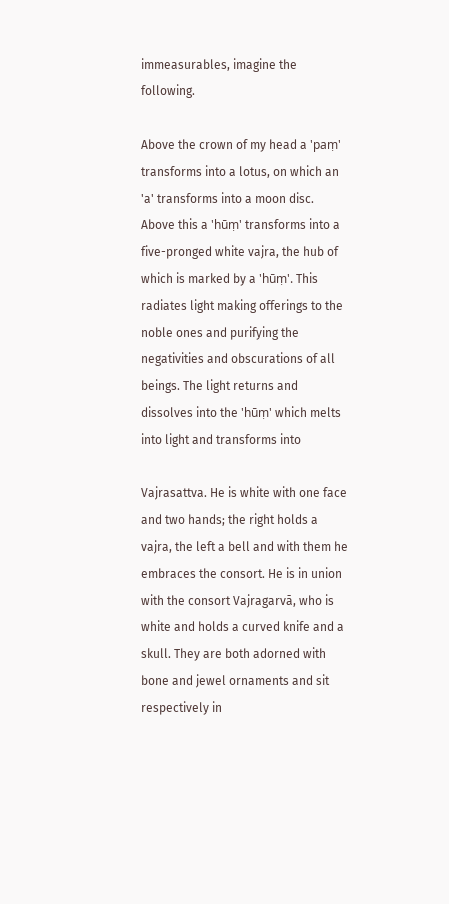immeasurables, imagine the following.

Above the crown of my head a 'paṃ' transforms into a lotus, on which an 'a' transforms into a moon disc. Above this a 'hūṃ' transforms into a five-pronged white vajra, the hub of which is marked by a 'hūṃ'. This radiates light making offerings to the noble ones and purifying the negativities and obscurations of all beings. The light returns and dissolves into the 'hūṃ' which melts into light and transforms into

Vajrasattva. He is white with one face and two hands; the right holds a vajra, the left a bell and with them he embraces the consort. He is in union with the consort Vajragarvā, who is white and holds a curved knife and a skull. They are both adorned with bone and jewel ornaments and sit respectively in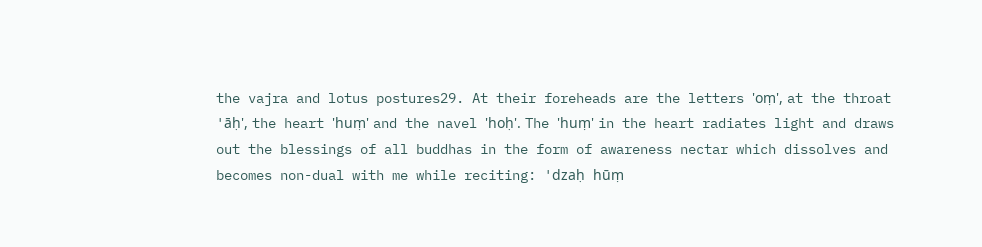the vajra and lotus postures29. At their foreheads are the letters 'oṃ', at the throat 'āḥ', the heart 'huṃ' and the navel 'hoḥ'. The 'huṃ' in the heart radiates light and draws out the blessings of all buddhas in the form of awareness nectar which dissolves and becomes non-dual with me while reciting: 'dzaḥ hūṃ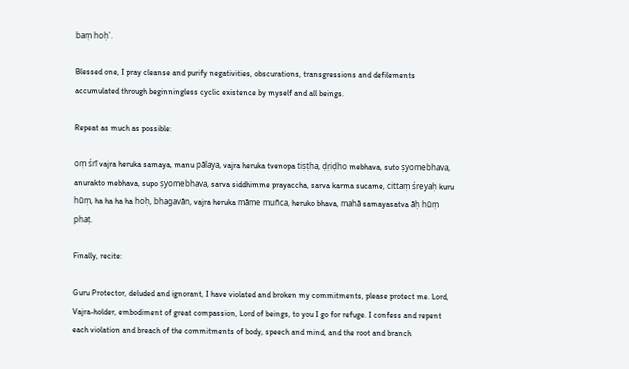baṃ hoḥ'.

Blessed one, I pray cleanse and purify negativities, obscurations, transgressions and defilements accumulated through beginningless cyclic existence by myself and all beings.

Repeat as much as possible:

oṃ śrī vajra heruka samaya, manu pālaya, vajra heruka tvenopa tiṣṭha, ḍṛiḍho mebhava, suto ṣyomebhava, anurakto mebhava, supo ṣyomebhava, sarva siddhimme prayaccha, sarva karma sucame, cittaṃ śreyaḥ kuru hūṃ, ha ha ha ha hoḥ, bhagavān, vajra heruka māme muñca, heruko bhava, mahā samayasatva āḥ hūṃ phaṭ.

Finally, recite:

Guru Protector, deluded and ignorant, I have violated and broken my commitments, please protect me. Lord, Vajra-holder, embodiment of great compassion, Lord of beings, to you I go for refuge. I confess and repent each violation and breach of the commitments of body, speech and mind, and the root and branch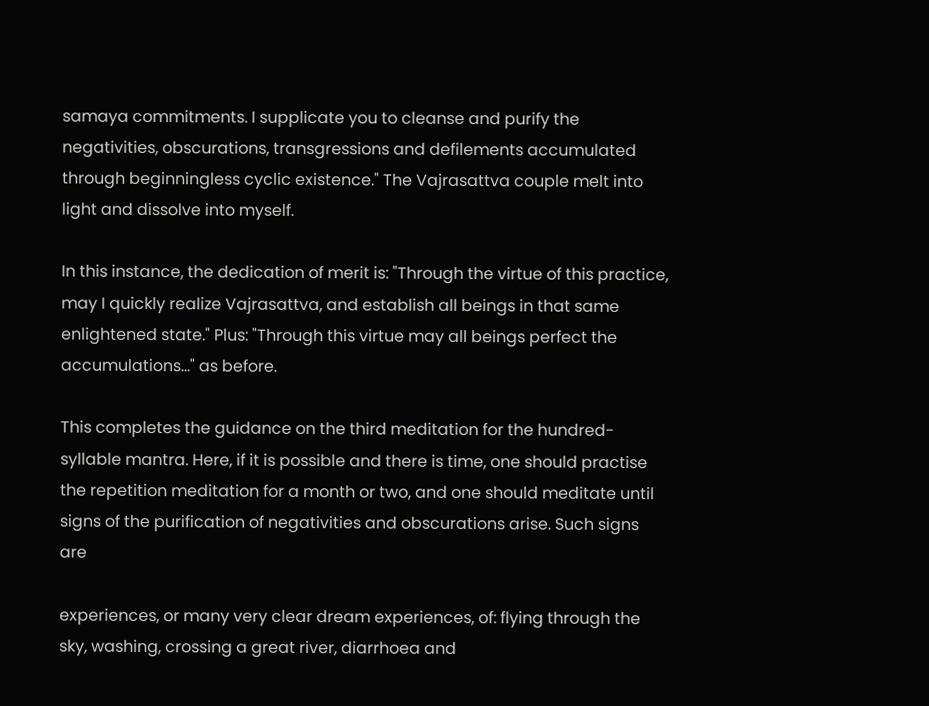samaya commitments. I supplicate you to cleanse and purify the negativities, obscurations, transgressions and defilements accumulated through beginningless cyclic existence." The Vajrasattva couple melt into light and dissolve into myself.

In this instance, the dedication of merit is: "Through the virtue of this practice, may I quickly realize Vajrasattva, and establish all beings in that same enlightened state." Plus: "Through this virtue may all beings perfect the accumulations..." as before.

This completes the guidance on the third meditation for the hundred-syllable mantra. Here, if it is possible and there is time, one should practise the repetition meditation for a month or two, and one should meditate until signs of the purification of negativities and obscurations arise. Such signs are

experiences, or many very clear dream experiences, of: flying through the sky, washing, crossing a great river, diarrhoea and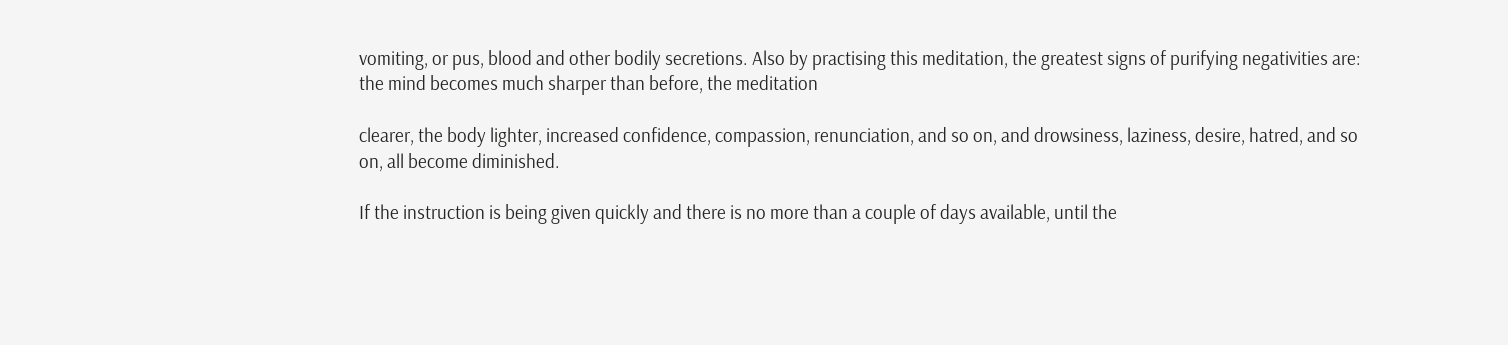vomiting, or pus, blood and other bodily secretions. Also by practising this meditation, the greatest signs of purifying negativities are: the mind becomes much sharper than before, the meditation

clearer, the body lighter, increased confidence, compassion, renunciation, and so on, and drowsiness, laziness, desire, hatred, and so on, all become diminished.

If the instruction is being given quickly and there is no more than a couple of days available, until the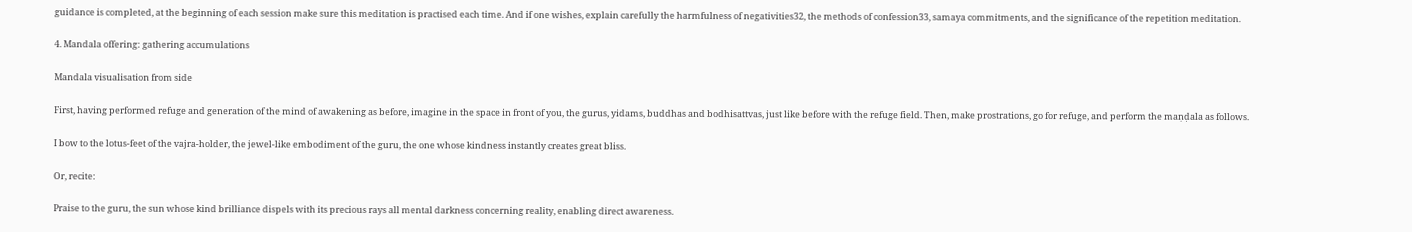guidance is completed, at the beginning of each session make sure this meditation is practised each time. And if one wishes, explain carefully the harmfulness of negativities32, the methods of confession33, samaya commitments, and the significance of the repetition meditation.

4. Mandala offering: gathering accumulations

Mandala visualisation from side

First, having performed refuge and generation of the mind of awakening as before, imagine in the space in front of you, the gurus, yidams, buddhas and bodhisattvas, just like before with the refuge field. Then, make prostrations, go for refuge, and perform the maṇḍala as follows.

I bow to the lotus-feet of the vajra-holder, the jewel-like embodiment of the guru, the one whose kindness instantly creates great bliss.

Or, recite:

Praise to the guru, the sun whose kind brilliance dispels with its precious rays all mental darkness concerning reality, enabling direct awareness.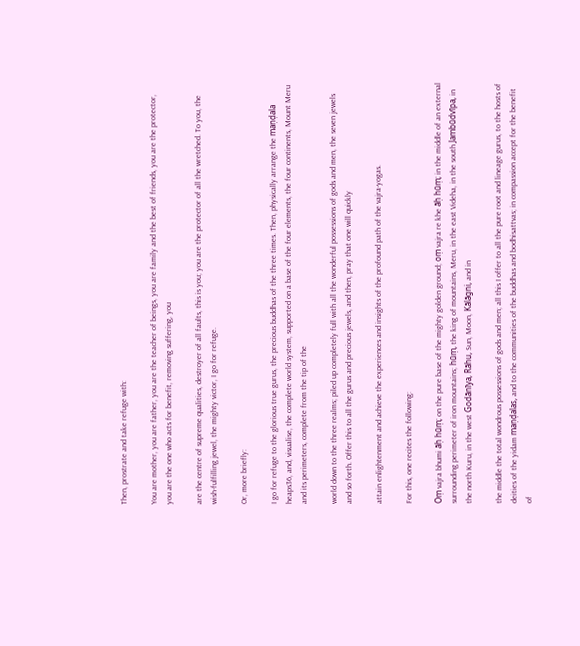Then, prostrate and take refuge with:

You are mother, you are father, you are the teacher of beings, you are family and the best of friends, you are the protector, you are the one who acts for benefit, removing suffering, you

are the centre of supreme qualities, destroyer of all faults, this is you; you are the protector of all the wretched. To you, the wish-fulfilling jewel, the mighty victor, I go for refuge.

Or, more briefly:

I go for refuge to the glorious true gurus, the precious buddhas of the three times. Then, physically arrange the maṇḍala heaps36, and, visualise, the complete world system, supported on a base of the four elements, the four continents, Mount Meru and its perimeters, complete from the tip of the

world down to the three realms; piled up completely full with all the wonderful possessions of gods and men, the seven jewels and so forth. Offer this to all the gurus and precious jewels, and then, pray that one will quickly

attain enlightenment and achieve the experiences and insights of the profound path of the vajra-yogas.

For this, one recites the following:

Oṃ vajra bhumi āḥ hūṃ; on the pure base of the mighty golden ground; oṃ vajra re khe āḥ hūṃ; in the middle of an external surrounding perimeter of iron mountains; hūṃ, the king of mountains, Meru, in the east Videha, in the south Jambūdvīpa, in the north Kuru, in the west Godānīya, Rāhu, Sun, Moon, Kālāgni, and in

the middle the total wondrous possessions of gods and men; all this I offer to all the pure root and lineage gurus, to the hosts of deities of the yidam maṇḍalas, and to the communities of the buddhas and bodhisattvas; in compassion accept for the benefit of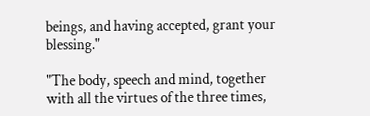beings, and having accepted, grant your blessing."

"The body, speech and mind, together with all the virtues of the three times,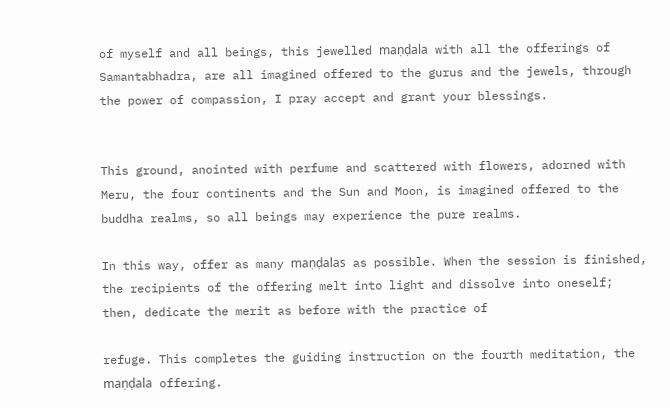of myself and all beings, this jewelled maṇḍala with all the offerings of Samantabhadra, are all imagined offered to the gurus and the jewels, through the power of compassion, I pray accept and grant your blessings.


This ground, anointed with perfume and scattered with flowers, adorned with Meru, the four continents and the Sun and Moon, is imagined offered to the buddha realms, so all beings may experience the pure realms.

In this way, offer as many maṇḍalas as possible. When the session is finished, the recipients of the offering melt into light and dissolve into oneself; then, dedicate the merit as before with the practice of

refuge. This completes the guiding instruction on the fourth meditation, the maṇḍala offering.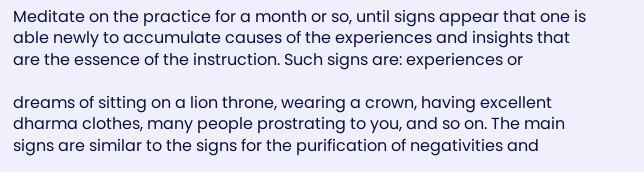Meditate on the practice for a month or so, until signs appear that one is able newly to accumulate causes of the experiences and insights that are the essence of the instruction. Such signs are: experiences or

dreams of sitting on a lion throne, wearing a crown, having excellent dharma clothes, many people prostrating to you, and so on. The main signs are similar to the signs for the purification of negativities and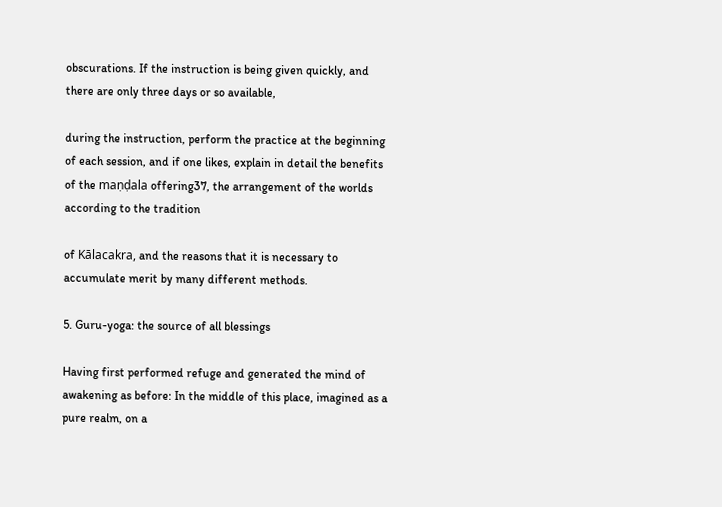obscurations. If the instruction is being given quickly, and there are only three days or so available,

during the instruction, perform the practice at the beginning of each session, and if one likes, explain in detail the benefits of the maṇḍala offering37, the arrangement of the worlds according to the tradition

of Kālacakra, and the reasons that it is necessary to accumulate merit by many different methods.

5. Guru-yoga: the source of all blessings

Having first performed refuge and generated the mind of awakening as before: In the middle of this place, imagined as a pure realm, on a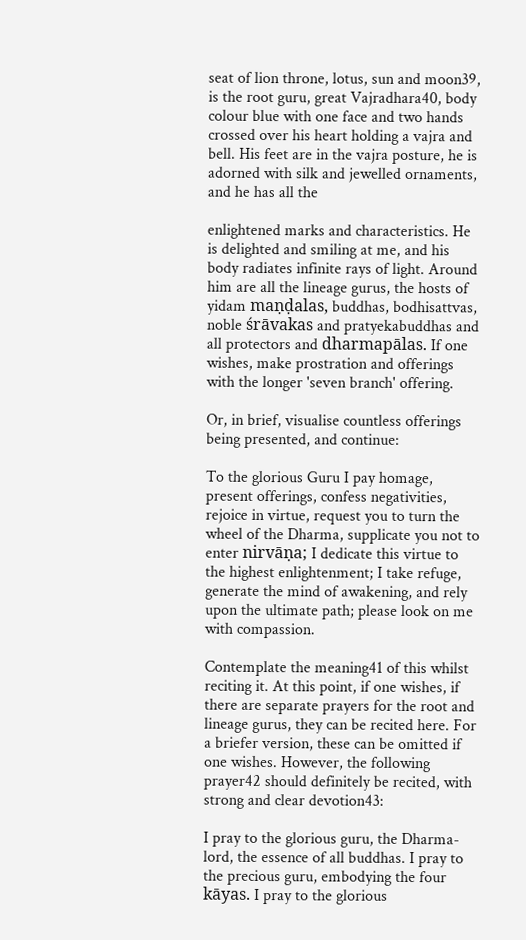seat of lion throne, lotus, sun and moon39, is the root guru, great Vajradhara40, body colour blue with one face and two hands crossed over his heart holding a vajra and bell. His feet are in the vajra posture, he is adorned with silk and jewelled ornaments, and he has all the

enlightened marks and characteristics. He is delighted and smiling at me, and his body radiates infinite rays of light. Around him are all the lineage gurus, the hosts of yidam maṇḍalas, buddhas, bodhisattvas, noble śrāvakas and pratyekabuddhas and all protectors and dharmapālas. If one wishes, make prostration and offerings with the longer 'seven branch' offering.

Or, in brief, visualise countless offerings being presented, and continue:

To the glorious Guru I pay homage, present offerings, confess negativities, rejoice in virtue, request you to turn the wheel of the Dharma, supplicate you not to enter nirvāṇa; I dedicate this virtue to the highest enlightenment; I take refuge, generate the mind of awakening, and rely upon the ultimate path; please look on me with compassion.

Contemplate the meaning41 of this whilst reciting it. At this point, if one wishes, if there are separate prayers for the root and lineage gurus, they can be recited here. For a briefer version, these can be omitted if one wishes. However, the following prayer42 should definitely be recited, with strong and clear devotion43:

I pray to the glorious guru, the Dharma-lord, the essence of all buddhas. I pray to the precious guru, embodying the four kāyas. I pray to the glorious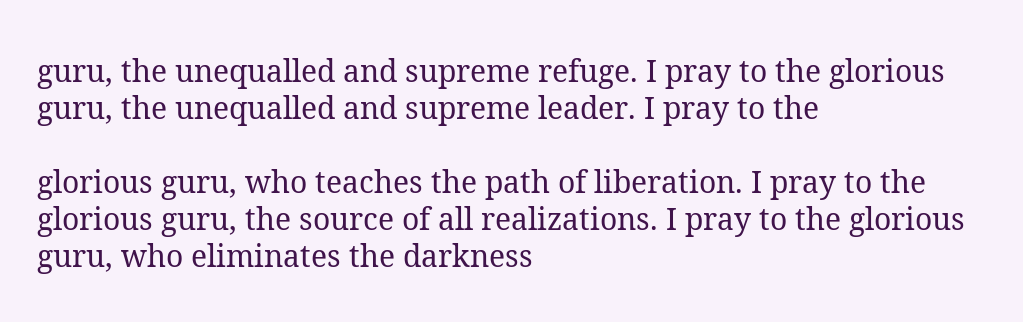guru, the unequalled and supreme refuge. I pray to the glorious guru, the unequalled and supreme leader. I pray to the

glorious guru, who teaches the path of liberation. I pray to the glorious guru, the source of all realizations. I pray to the glorious guru, who eliminates the darkness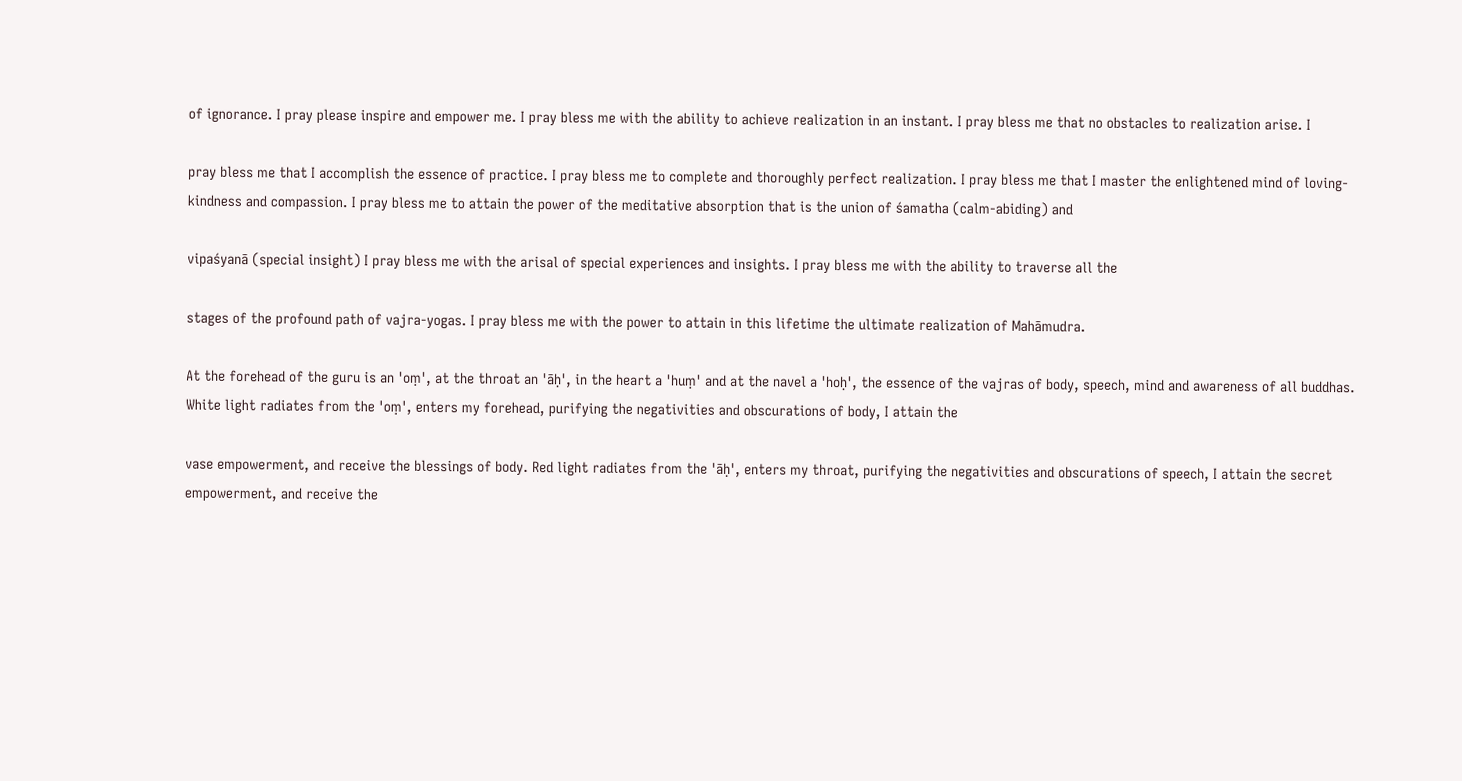of ignorance. I pray please inspire and empower me. I pray bless me with the ability to achieve realization in an instant. I pray bless me that no obstacles to realization arise. I

pray bless me that I accomplish the essence of practice. I pray bless me to complete and thoroughly perfect realization. I pray bless me that I master the enlightened mind of loving-kindness and compassion. I pray bless me to attain the power of the meditative absorption that is the union of śamatha (calm-abiding) and

vipaśyanā (special insight) I pray bless me with the arisal of special experiences and insights. I pray bless me with the ability to traverse all the

stages of the profound path of vajra-yogas. I pray bless me with the power to attain in this lifetime the ultimate realization of Mahāmudra.

At the forehead of the guru is an 'oṃ', at the throat an 'āḥ', in the heart a 'huṃ' and at the navel a 'hoḥ', the essence of the vajras of body, speech, mind and awareness of all buddhas. White light radiates from the 'oṃ', enters my forehead, purifying the negativities and obscurations of body, I attain the

vase empowerment, and receive the blessings of body. Red light radiates from the 'āḥ', enters my throat, purifying the negativities and obscurations of speech, I attain the secret empowerment, and receive the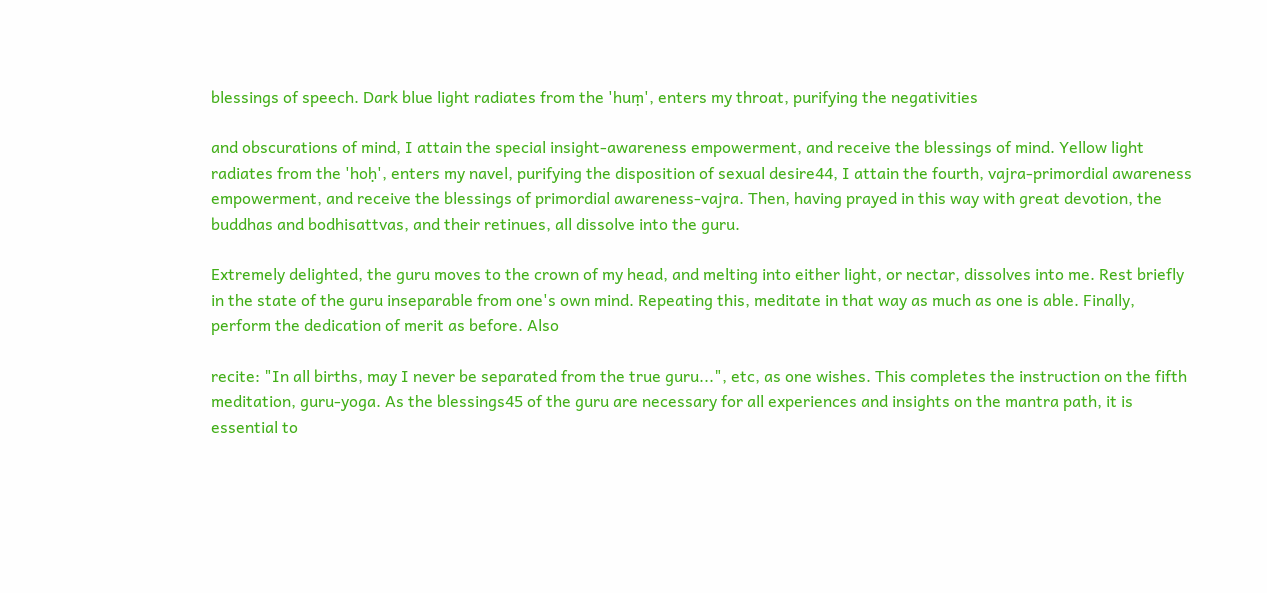blessings of speech. Dark blue light radiates from the 'huṃ', enters my throat, purifying the negativities

and obscurations of mind, I attain the special insight-awareness empowerment, and receive the blessings of mind. Yellow light radiates from the 'hoḥ', enters my navel, purifying the disposition of sexual desire44, I attain the fourth, vajra-primordial awareness empowerment, and receive the blessings of primordial awareness-vajra. Then, having prayed in this way with great devotion, the buddhas and bodhisattvas, and their retinues, all dissolve into the guru.

Extremely delighted, the guru moves to the crown of my head, and melting into either light, or nectar, dissolves into me. Rest briefly in the state of the guru inseparable from one's own mind. Repeating this, meditate in that way as much as one is able. Finally, perform the dedication of merit as before. Also

recite: "In all births, may I never be separated from the true guru...", etc, as one wishes. This completes the instruction on the fifth meditation, guru-yoga. As the blessings45 of the guru are necessary for all experiences and insights on the mantra path, it is essential to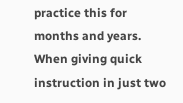practice this for months and years. When giving quick instruction in just two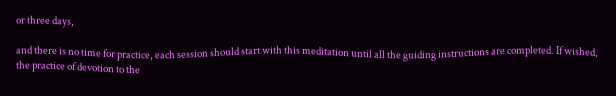or three days,

and there is no time for practice, each session should start with this meditation until all the guiding instructions are completed. If wished, the practice of devotion to the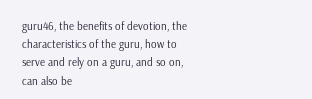guru46, the benefits of devotion, the characteristics of the guru, how to serve and rely on a guru, and so on, can also be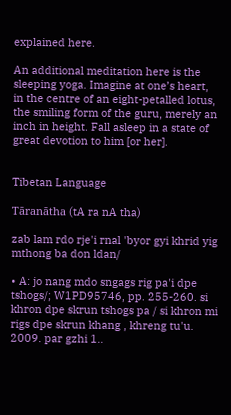explained here.

An additional meditation here is the sleeping yoga. Imagine at one’s heart, in the centre of an eight-petalled lotus, the smiling form of the guru, merely an inch in height. Fall asleep in a state of great devotion to him [or her].


Tibetan Language

Tāranātha (tA ra nA tha)

zab lam rdo rje'i rnal 'byor gyi khrid yig mthong ba don ldan/

• A: jo nang mdo sngags rig pa'i dpe tshogs/; W1PD95746, pp. 255-260. si khron dpe skrun tshogs pa / si khron mi rigs dpe skrun khang , khreng tu'u. 2009. par gzhi 1..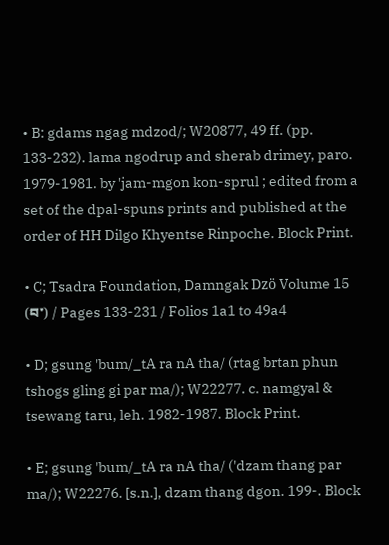• B: gdams ngag mdzod/; W20877, 49 ff. (pp. 133-232). lama ngodrup and sherab drimey, paro. 1979-1981. by 'jam-mgon kon-sprul ; edited from a set of the dpal-spuns prints and published at the order of HH Dilgo Khyentse Rinpoche. Block Print.

• C; Tsadra Foundation, Damngak Dzö Volume 15 (བ་) / Pages 133-231 / Folios 1a1 to 49a4

• D; gsung 'bum/_tA ra nA tha/ (rtag brtan phun tshogs gling gi par ma/); W22277. c. namgyal & tsewang taru, leh. 1982-1987. Block Print.

• E; gsung 'bum/_tA ra nA tha/ ('dzam thang par ma/); W22276. [s.n.], dzam thang dgon. 199-. Block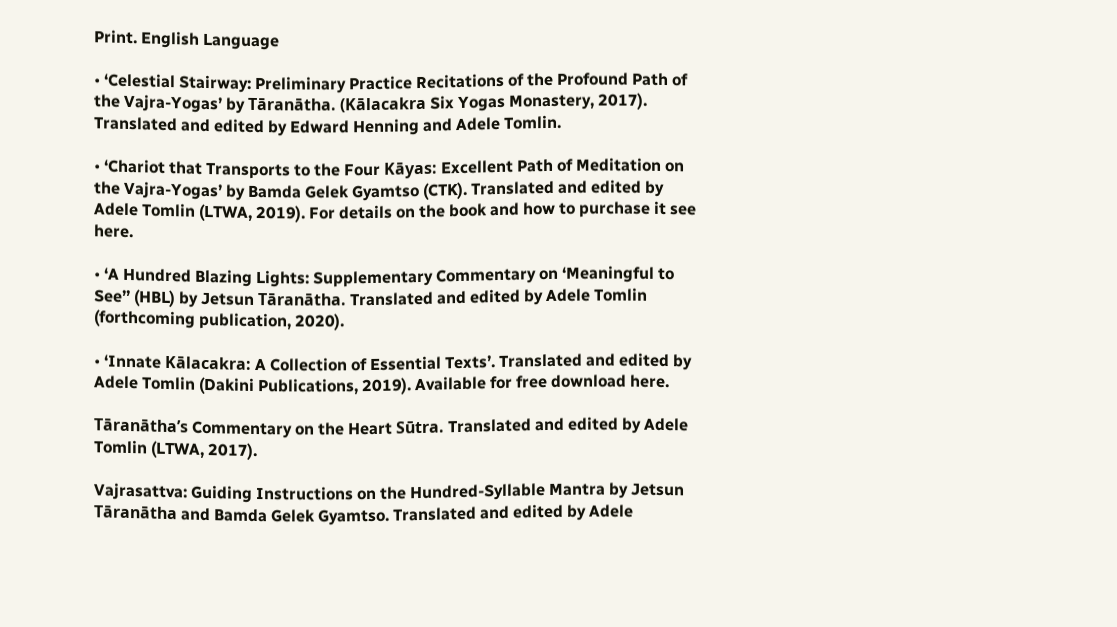Print. English Language

• ‘Celestial Stairway: Preliminary Practice Recitations of the Profound Path of the Vajra-Yogas’ by Tāranātha. (Kālacakra Six Yogas Monastery, 2017). Translated and edited by Edward Henning and Adele Tomlin.

• ‘Chariot that Transports to the Four Kāyas: Excellent Path of Meditation on the Vajra-Yogas’ by Bamda Gelek Gyamtso (CTK). Translated and edited by Adele Tomlin (LTWA, 2019). For details on the book and how to purchase it see here.

• ‘A Hundred Blazing Lights: Supplementary Commentary on ‘Meaningful to See’’ (HBL) by Jetsun Tāranātha. Translated and edited by Adele Tomlin (forthcoming publication, 2020).

• ‘Innate Kālacakra: A Collection of Essential Texts’. Translated and edited by Adele Tomlin (Dakini Publications, 2019). Available for free download here.

Tāranātha’s Commentary on the Heart Sūtra. Translated and edited by Adele Tomlin (LTWA, 2017).

Vajrasattva: Guiding Instructions on the Hundred-Syllable Mantra by Jetsun Tāranātha and Bamda Gelek Gyamtso. Translated and edited by Adele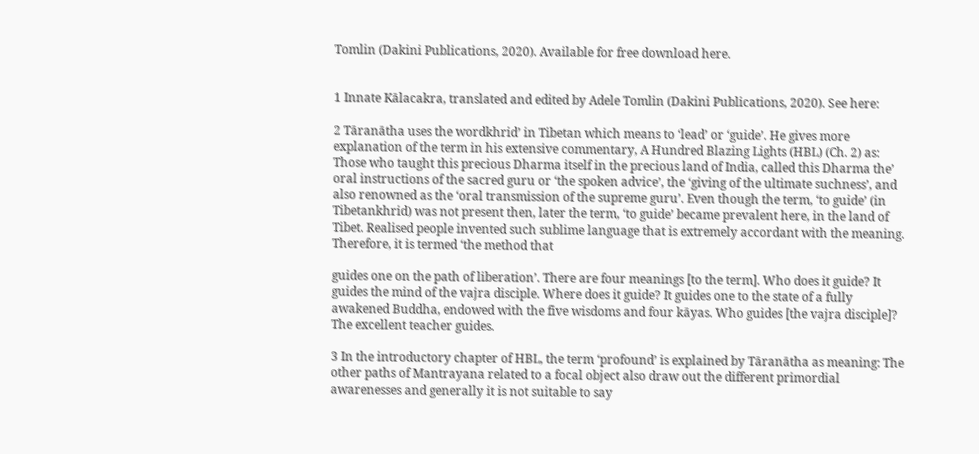Tomlin (Dakini Publications, 2020). Available for free download here.


1 Innate Kālacakra, translated and edited by Adele Tomlin (Dakini Publications, 2020). See here:

2 Tāranātha uses the wordkhrid’ in Tibetan which means to ‘lead’ or ‘guide’. He gives more explanation of the term in his extensive commentary, A Hundred Blazing Lights (HBL) (Ch. 2) as: Those who taught this precious Dharma itself in the precious land of India, called this Dharma the’ oral instructions of the sacred guru or ‘the spoken advice’, the ‘giving of the ultimate suchness’, and also renowned as the ‘oral transmission of the supreme guru’. Even though the term, ‘to guide’ (in Tibetankhrid) was not present then, later the term, ‘to guide’ became prevalent here, in the land of Tibet. Realised people invented such sublime language that is extremely accordant with the meaning. Therefore, it is termed ‘the method that

guides one on the path of liberation’. There are four meanings [to the term]. Who does it guide? It guides the mind of the vajra disciple. Where does it guide? It guides one to the state of a fully awakened Buddha, endowed with the five wisdoms and four kāyas. Who guides [the vajra disciple]? The excellent teacher guides.

3 In the introductory chapter of HBL, the term ‘profound’ is explained by Tāranātha as meaning: The other paths of Mantrayana related to a focal object also draw out the different primordial awarenesses and generally it is not suitable to say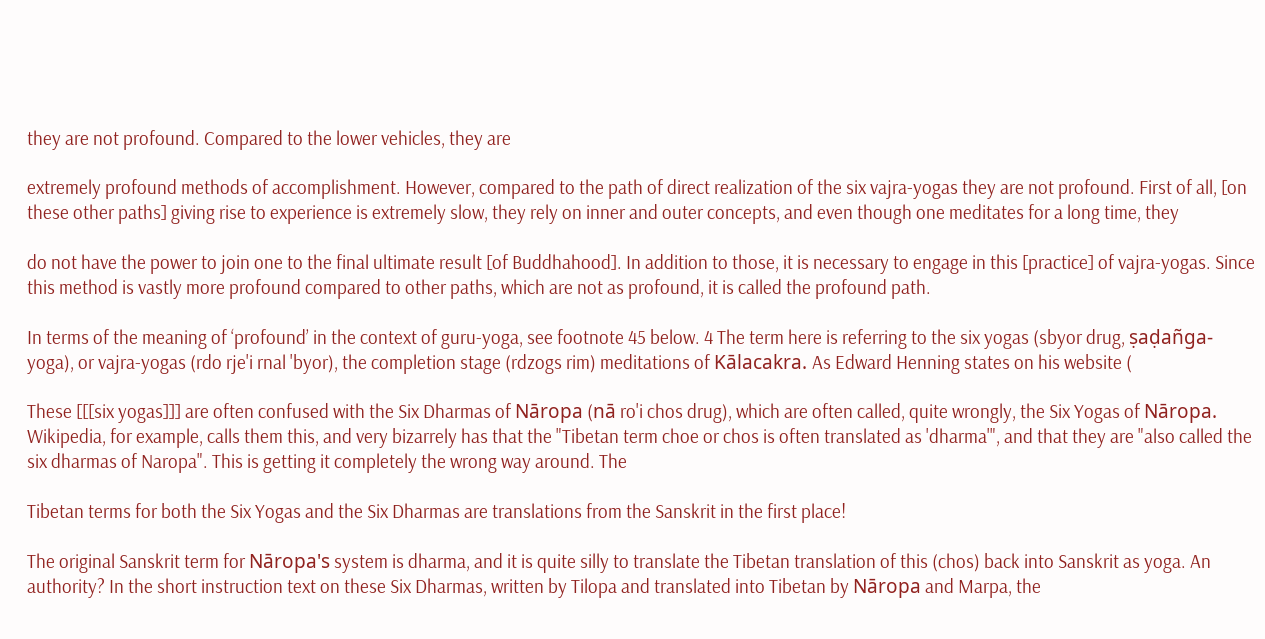they are not profound. Compared to the lower vehicles, they are

extremely profound methods of accomplishment. However, compared to the path of direct realization of the six vajra-yogas they are not profound. First of all, [on these other paths] giving rise to experience is extremely slow, they rely on inner and outer concepts, and even though one meditates for a long time, they

do not have the power to join one to the final ultimate result [of Buddhahood]. In addition to those, it is necessary to engage in this [practice] of vajra-yogas. Since this method is vastly more profound compared to other paths, which are not as profound, it is called the profound path.

In terms of the meaning of ‘profound’ in the context of guru-yoga, see footnote 45 below. 4 The term here is referring to the six yogas (sbyor drug, ṣaḍañga-yoga), or vajra-yogas (rdo rje'i rnal 'byor), the completion stage (rdzogs rim) meditations of Kālacakra. As Edward Henning states on his website (

These [[[six yogas]]] are often confused with the Six Dharmas of Nāropa (nā ro'i chos drug), which are often called, quite wrongly, the Six Yogas of Nāropa. Wikipedia, for example, calls them this, and very bizarrely has that the "Tibetan term choe or chos is often translated as 'dharma'", and that they are "also called the six dharmas of Naropa". This is getting it completely the wrong way around. The

Tibetan terms for both the Six Yogas and the Six Dharmas are translations from the Sanskrit in the first place!

The original Sanskrit term for Nāropa's system is dharma, and it is quite silly to translate the Tibetan translation of this (chos) back into Sanskrit as yoga. An authority? In the short instruction text on these Six Dharmas, written by Tilopa and translated into Tibetan by Nāropa and Marpa, the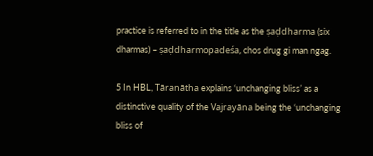practice is referred to in the title as the ṣaḍdharma (six dharmas) – ṣaḍdharmopadeśa, chos drug gi man ngag.

5 In HBL, Tāranātha explains ‘unchanging bliss’ as a distinctive quality of the Vajrayāna being the ‘unchanging bliss of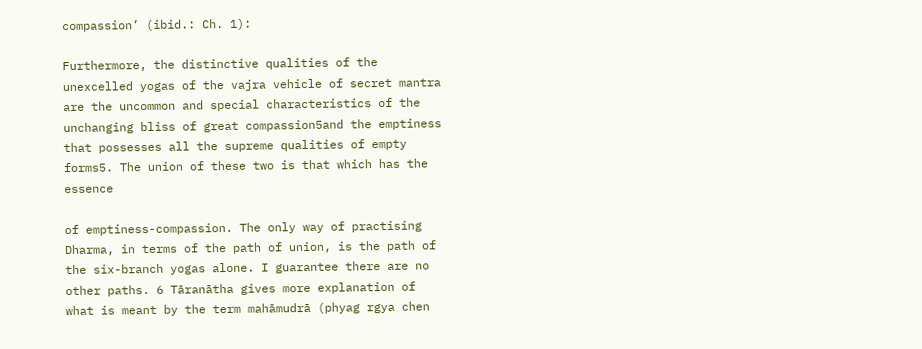compassion’ (ibid.: Ch. 1):

Furthermore, the distinctive qualities of the unexcelled yogas of the vajra vehicle of secret mantra are the uncommon and special characteristics of the unchanging bliss of great compassion5and the emptiness that possesses all the supreme qualities of empty forms5. The union of these two is that which has the essence

of emptiness-compassion. The only way of practising Dharma, in terms of the path of union, is the path of the six-branch yogas alone. I guarantee there are no other paths. 6 Tāranātha gives more explanation of what is meant by the term mahāmudrā (phyag rgya chen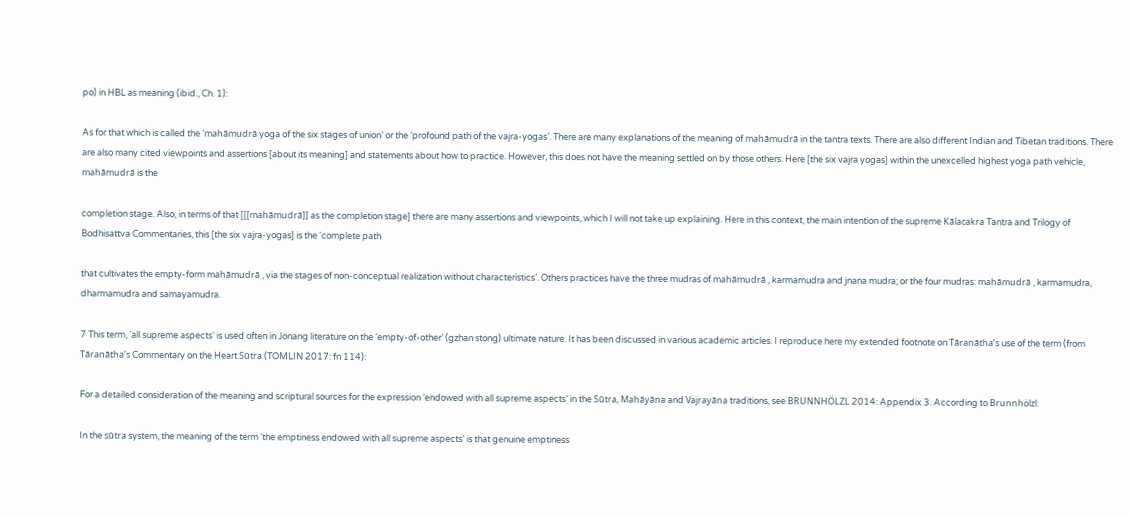po) in HBL as meaning (ibid., Ch. 1):

As for that which is called the ‘mahāmudrā yoga of the six stages of union’ or the ‘profound path of the vajra-yogas’. There are many explanations of the meaning of mahāmudrā in the tantra texts. There are also different Indian and Tibetan traditions. There are also many cited viewpoints and assertions [about its meaning] and statements about how to practice. However, this does not have the meaning settled on by those others. Here [the six vajra yogas] within the unexcelled highest yoga path vehicle, mahāmudrā is the

completion stage. Also, in terms of that [[[mahāmudrā]] as the completion stage] there are many assertions and viewpoints, which I will not take up explaining. Here in this context, the main intention of the supreme Kālacakra Tantra and Trilogy of Bodhisattva Commentaries, this [the six vajra-yogas] is the ‘complete path

that cultivates the empty-form mahāmudrā , via the stages of non-conceptual realization without characteristics’. Others practices have the three mudras of mahāmudrā , karmamudra and jnana mudra; or the four mudras: mahāmudrā , karmamudra, dharmamudra and samayamudra.

7 This term, ‘all supreme aspects’ is used often in Jonang literature on the ‘empty-of-other’ (gzhan stong) ultimate nature. It has been discussed in various academic articles. I reproduce here my extended footnote on Tāranātha’s use of the term (from Tāranātha’s Commentary on the Heart Sūtra (TOMLIN 2017: fn 114):

For a detailed consideration of the meaning and scriptural sources for the expression ‘endowed with all supreme aspects’ in the Sūtra, Mahāyāna and Vajrayāna traditions, see BRUNNHÖLZL 2014: Appendix 3. According to Brunnhölzl:

In the sūtra system, the meaning of the term ‘the emptiness endowed with all supreme aspects’ is that genuine emptiness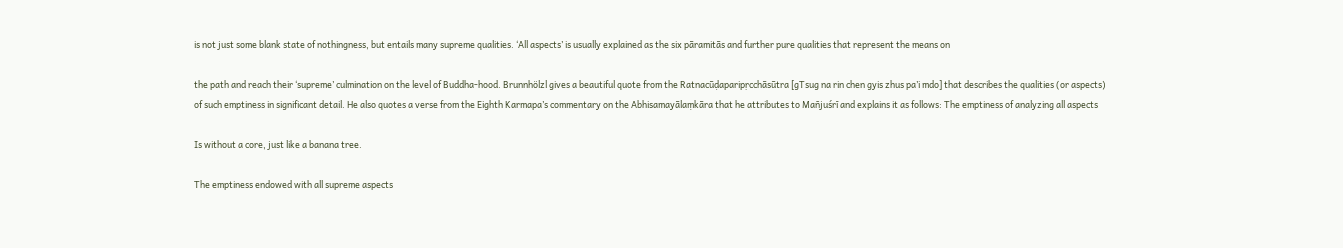is not just some blank state of nothingness, but entails many supreme qualities. ‘All aspects’ is usually explained as the six pāramitās and further pure qualities that represent the means on

the path and reach their ‘supreme’ culmination on the level of Buddha-hood. Brunnhölzl gives a beautiful quote from the Ratnacūḍaparipṛcchāsūtra [gTsug na rin chen gyis zhus pa’i mdo] that describes the qualities (or aspects) of such emptiness in significant detail. He also quotes a verse from the Eighth Karmapa’s commentary on the Abhisamayālaṃkāra that he attributes to Mañjuśrī and explains it as follows: The emptiness of analyzing all aspects

Is without a core, just like a banana tree.

The emptiness endowed with all supreme aspects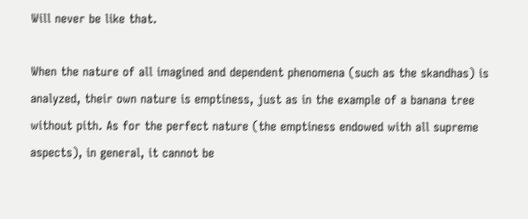Will never be like that.

When the nature of all imagined and dependent phenomena (such as the skandhas) is analyzed, their own nature is emptiness, just as in the example of a banana tree without pith. As for the perfect nature (the emptiness endowed with all supreme aspects), in general, it cannot be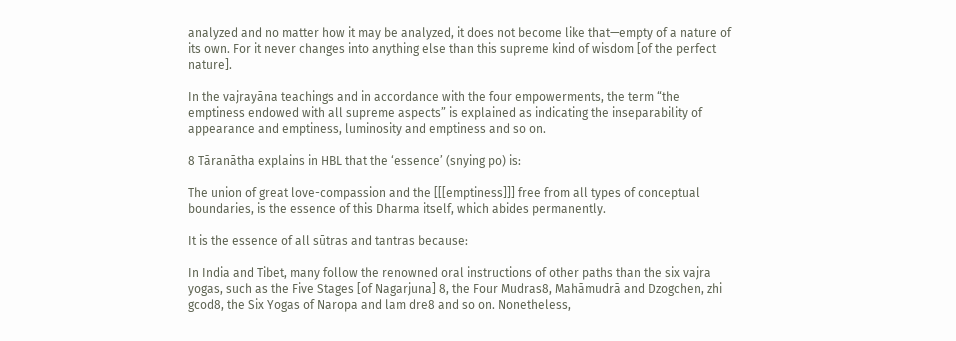analyzed and no matter how it may be analyzed, it does not become like that—empty of a nature of its own. For it never changes into anything else than this supreme kind of wisdom [of the perfect nature].

In the vajrayāna teachings and in accordance with the four empowerments, the term “the emptiness endowed with all supreme aspects” is explained as indicating the inseparability of appearance and emptiness, luminosity and emptiness and so on.

8 Tāranātha explains in HBL that the ‘essence’ (snying po) is:

The union of great love-compassion and the [[[emptiness]]] free from all types of conceptual boundaries, is the essence of this Dharma itself, which abides permanently.

It is the essence of all sūtras and tantras because:

In India and Tibet, many follow the renowned oral instructions of other paths than the six vajra yogas, such as the Five Stages [of Nagarjuna] 8, the Four Mudras8, Mahāmudrā and Dzogchen, zhi gcod8, the Six Yogas of Naropa and lam dre8 and so on. Nonetheless,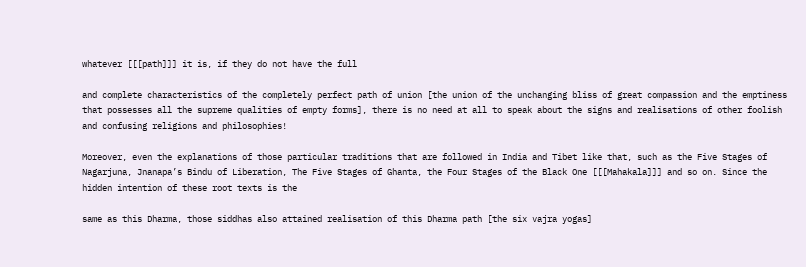whatever [[[path]]] it is, if they do not have the full

and complete characteristics of the completely perfect path of union [the union of the unchanging bliss of great compassion and the emptiness that possesses all the supreme qualities of empty forms], there is no need at all to speak about the signs and realisations of other foolish and confusing religions and philosophies!

Moreover, even the explanations of those particular traditions that are followed in India and Tibet like that, such as the Five Stages of Nagarjuna, Jnanapa’s Bindu of Liberation, The Five Stages of Ghanta, the Four Stages of the Black One [[[Mahakala]]] and so on. Since the hidden intention of these root texts is the

same as this Dharma, those siddhas also attained realisation of this Dharma path [the six vajra yogas]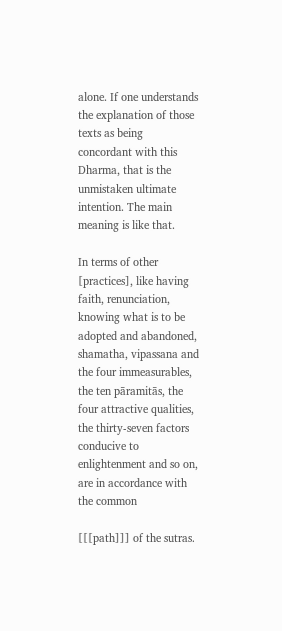alone. If one understands the explanation of those texts as being concordant with this Dharma, that is the unmistaken ultimate intention. The main meaning is like that.

In terms of other [practices], like having faith, renunciation, knowing what is to be adopted and abandoned, shamatha, vipassana and the four immeasurables, the ten pāramitās, the four attractive qualities, the thirty-seven factors conducive to enlightenment and so on, are in accordance with the common

[[[path]]] of the sutras.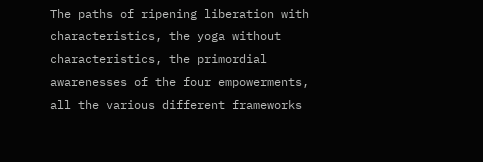The paths of ripening liberation with characteristics, the yoga without characteristics, the primordial awarenesses of the four empowerments, all the various different frameworks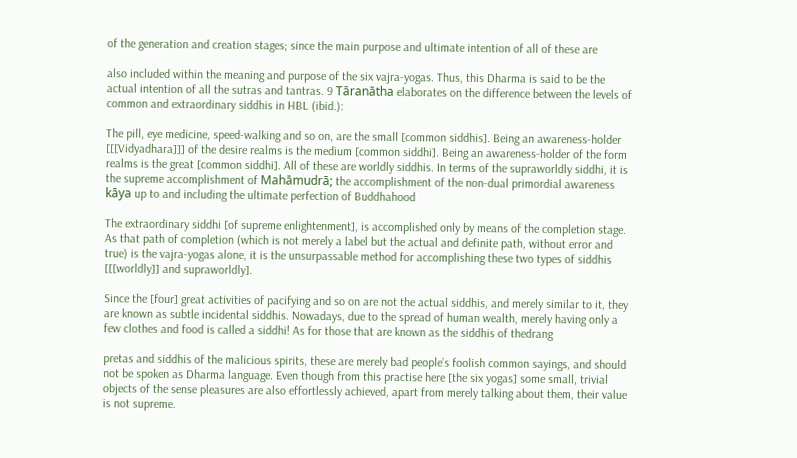of the generation and creation stages; since the main purpose and ultimate intention of all of these are

also included within the meaning and purpose of the six vajra-yogas. Thus, this Dharma is said to be the actual intention of all the sutras and tantras. 9 Tāranātha elaborates on the difference between the levels of common and extraordinary siddhis in HBL (ibid.):

The pill, eye medicine, speed-walking and so on, are the small [common siddhis]. Being an awareness-holder [[[Vidyadhara]]] of the desire realms is the medium [common siddhi]. Being an awareness-holder of the form realms is the great [common siddhi]. All of these are worldly siddhis. In terms of the supraworldly siddhi, it is the supreme accomplishment of Mahāmudrā; the accomplishment of the non-dual primordial awareness kāya up to and including the ultimate perfection of Buddhahood

The extraordinary siddhi [of supreme enlightenment], is accomplished only by means of the completion stage. As that path of completion (which is not merely a label but the actual and definite path, without error and true) is the vajra-yogas alone, it is the unsurpassable method for accomplishing these two types of siddhis [[[worldly]] and supraworldly].

Since the [four] great activities of pacifying and so on are not the actual siddhis, and merely similar to it, they are known as subtle incidental siddhis. Nowadays, due to the spread of human wealth, merely having only a few clothes and food is called a siddhi! As for those that are known as the siddhis of thedrang

pretas and siddhis of the malicious spirits, these are merely bad people’s foolish common sayings, and should not be spoken as Dharma language. Even though from this practise here [the six yogas] some small, trivial objects of the sense pleasures are also effortlessly achieved, apart from merely talking about them, their value is not supreme.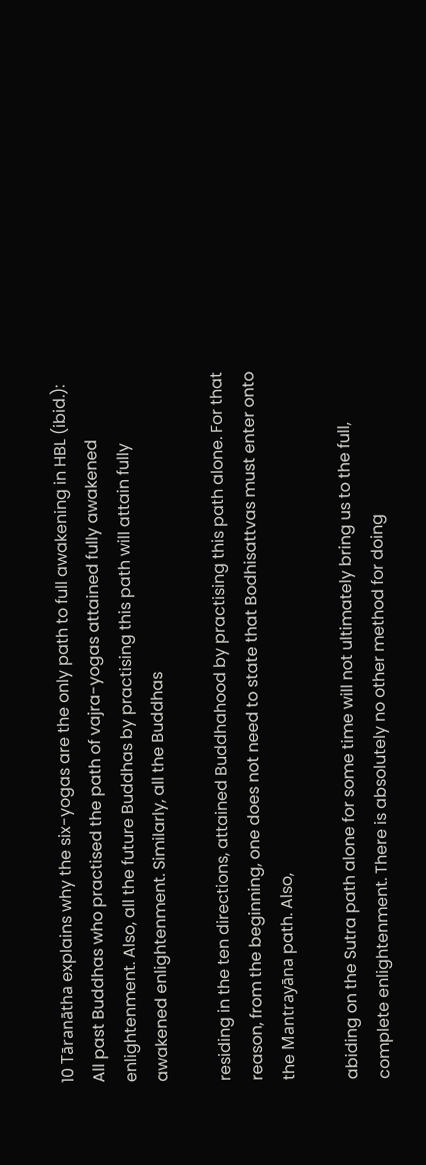10 Tāranātha explains why the six-yogas are the only path to full awakening in HBL (ibid.): All past Buddhas who practised the path of vajra-yogas attained fully awakened enlightenment. Also, all the future Buddhas by practising this path will attain fully awakened enlightenment. Similarly, all the Buddhas

residing in the ten directions, attained Buddhahood by practising this path alone. For that reason, from the beginning, one does not need to state that Bodhisattvas must enter onto the Mantrayāna path. Also,

abiding on the Sutra path alone for some time will not ultimately bring us to the full, complete enlightenment. There is absolutely no other method for doing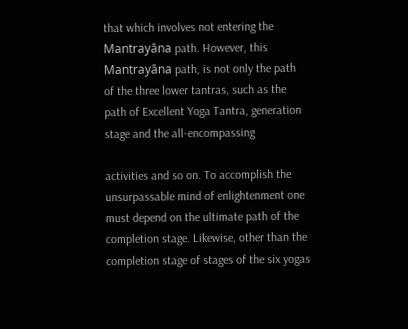that which involves not entering the Mantrayāna path. However, this Mantrayāna path, is not only the path of the three lower tantras, such as the path of Excellent Yoga Tantra, generation stage and the all-encompassing

activities and so on. To accomplish the unsurpassable mind of enlightenment one must depend on the ultimate path of the completion stage. Likewise, other than the completion stage of stages of the six yogas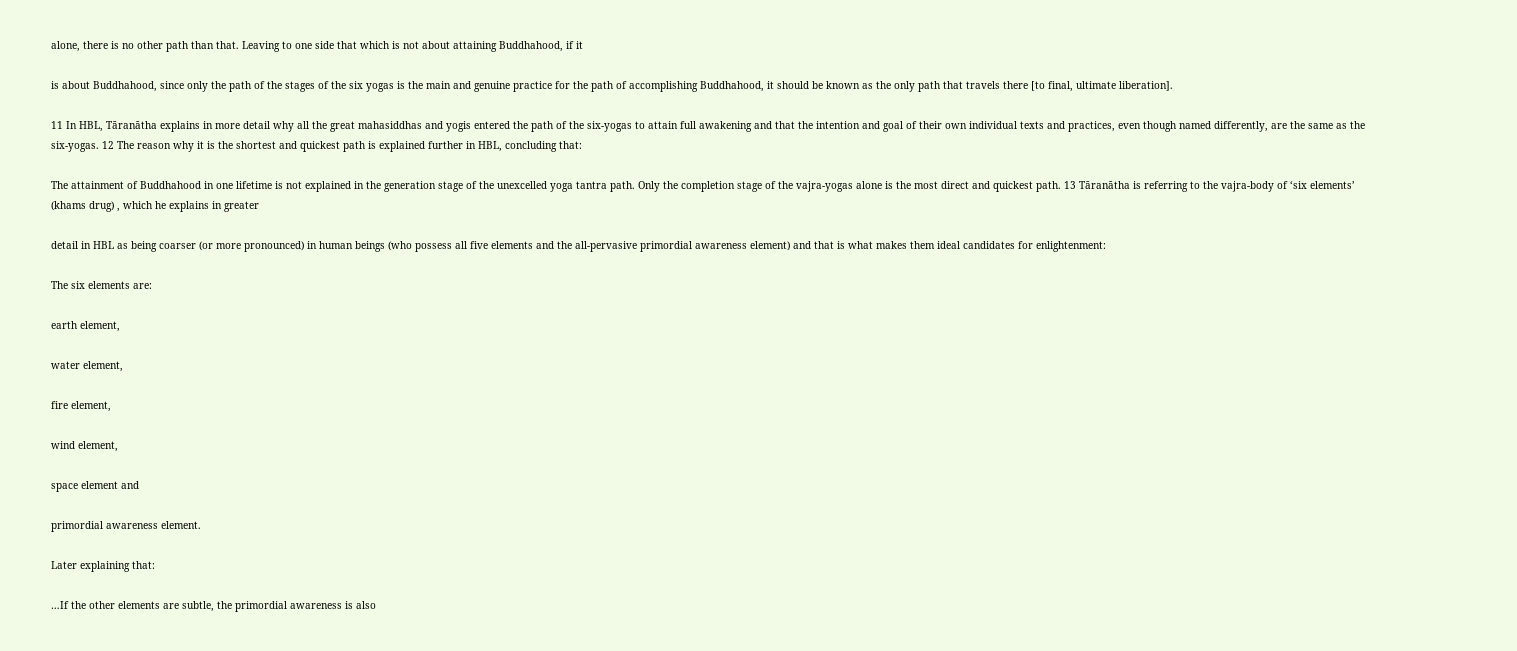alone, there is no other path than that. Leaving to one side that which is not about attaining Buddhahood, if it

is about Buddhahood, since only the path of the stages of the six yogas is the main and genuine practice for the path of accomplishing Buddhahood, it should be known as the only path that travels there [to final, ultimate liberation].

11 In HBL, Tāranātha explains in more detail why all the great mahasiddhas and yogis entered the path of the six-yogas to attain full awakening and that the intention and goal of their own individual texts and practices, even though named differently, are the same as the six-yogas. 12 The reason why it is the shortest and quickest path is explained further in HBL, concluding that:

The attainment of Buddhahood in one lifetime is not explained in the generation stage of the unexcelled yoga tantra path. Only the completion stage of the vajra-yogas alone is the most direct and quickest path. 13 Tāranātha is referring to the vajra-body of ‘six elements’ (khams drug) , which he explains in greater

detail in HBL as being coarser (or more pronounced) in human beings (who possess all five elements and the all-pervasive primordial awareness element) and that is what makes them ideal candidates for enlightenment:

The six elements are:

earth element,

water element,

fire element,

wind element,

space element and

primordial awareness element.

Later explaining that:

…If the other elements are subtle, the primordial awareness is also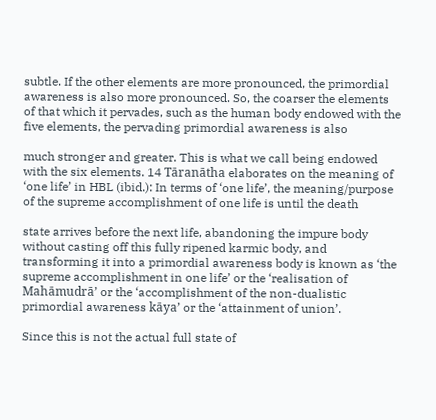subtle. If the other elements are more pronounced, the primordial awareness is also more pronounced. So, the coarser the elements of that which it pervades, such as the human body endowed with the five elements, the pervading primordial awareness is also

much stronger and greater. This is what we call being endowed with the six elements. 14 Tāranātha elaborates on the meaning of ‘one life’ in HBL (ibid.): In terms of ‘one life’, the meaning/purpose of the supreme accomplishment of one life is until the death

state arrives before the next life, abandoning the impure body without casting off this fully ripened karmic body, and transforming it into a primordial awareness body is known as ‘the supreme accomplishment in one life’ or the ‘realisation of Mahāmudrā’ or the ‘accomplishment of the non-dualistic primordial awareness kāya’ or the ‘attainment of union’.

Since this is not the actual full state of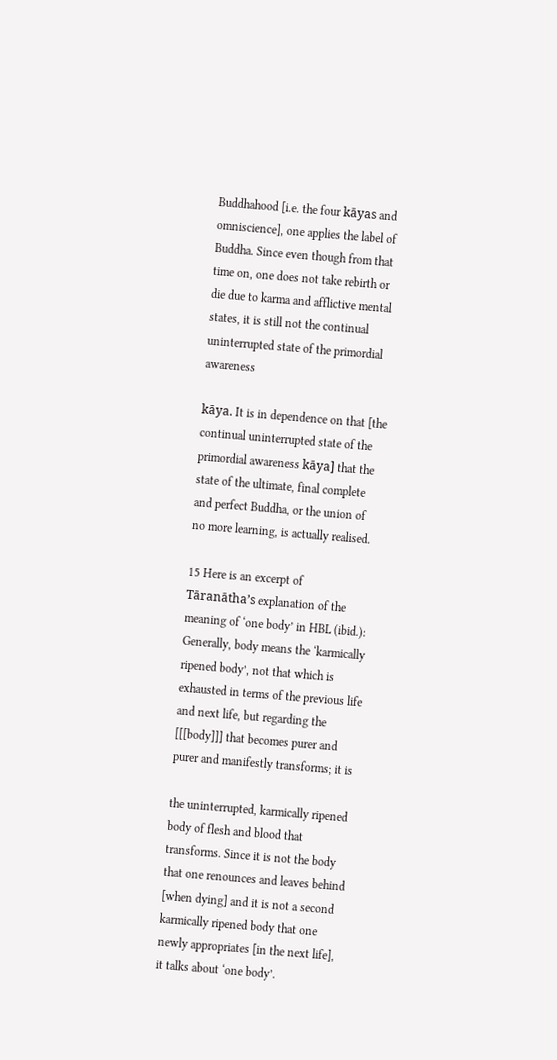Buddhahood [i.e. the four kāyas and omniscience], one applies the label of Buddha. Since even though from that time on, one does not take rebirth or die due to karma and afflictive mental states, it is still not the continual uninterrupted state of the primordial awareness

kāya. It is in dependence on that [the continual uninterrupted state of the primordial awareness kāya] that the state of the ultimate, final complete and perfect Buddha, or the union of no more learning, is actually realised.

15 Here is an excerpt of Tāranātha’s explanation of the meaning of ‘one body’ in HBL (ibid.): Generally, body means the ‘karmically ripened body’, not that which is exhausted in terms of the previous life and next life, but regarding the [[[body]]] that becomes purer and purer and manifestly transforms; it is

the uninterrupted, karmically ripened body of flesh and blood that transforms. Since it is not the body that one renounces and leaves behind [when dying] and it is not a second karmically ripened body that one newly appropriates [in the next life], it talks about ‘one body’.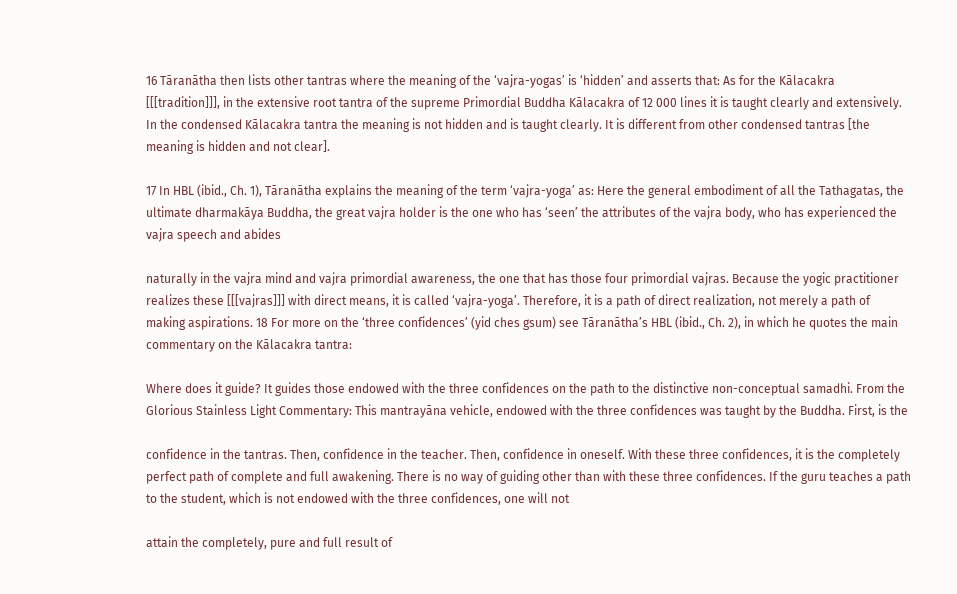16 Tāranātha then lists other tantras where the meaning of the ‘vajra-yogas’ is ‘hidden’ and asserts that: As for the Kālacakra [[[tradition]]], in the extensive root tantra of the supreme Primordial Buddha Kālacakra of 12 000 lines it is taught clearly and extensively. In the condensed Kālacakra tantra the meaning is not hidden and is taught clearly. It is different from other condensed tantras [the meaning is hidden and not clear].

17 In HBL (ibid., Ch. 1), Tāranātha explains the meaning of the term ‘vajra-yoga’ as: Here the general embodiment of all the Tathagatas, the ultimate dharmakāya Buddha, the great vajra holder is the one who has ‘seen’ the attributes of the vajra body, who has experienced the vajra speech and abides

naturally in the vajra mind and vajra primordial awareness, the one that has those four primordial vajras. Because the yogic practitioner realizes these [[[vajras]]] with direct means, it is called ‘vajra-yoga’. Therefore, it is a path of direct realization, not merely a path of making aspirations. 18 For more on the ‘three confidences’ (yid ches gsum) see Tāranātha’s HBL (ibid., Ch. 2), in which he quotes the main commentary on the Kālacakra tantra:

Where does it guide? It guides those endowed with the three confidences on the path to the distinctive non-conceptual samadhi. From the Glorious Stainless Light Commentary: This mantrayāna vehicle, endowed with the three confidences was taught by the Buddha. First, is the

confidence in the tantras. Then, confidence in the teacher. Then, confidence in oneself. With these three confidences, it is the completely perfect path of complete and full awakening. There is no way of guiding other than with these three confidences. If the guru teaches a path to the student, which is not endowed with the three confidences, one will not

attain the completely, pure and full result of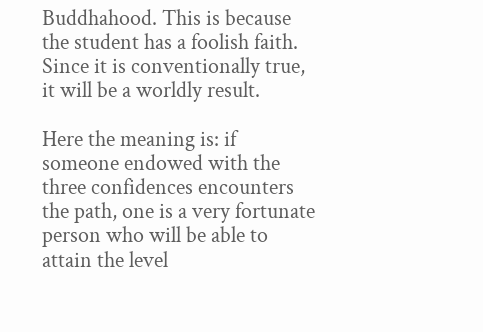Buddhahood. This is because the student has a foolish faith. Since it is conventionally true, it will be a worldly result.

Here the meaning is: if someone endowed with the three confidences encounters the path, one is a very fortunate person who will be able to attain the level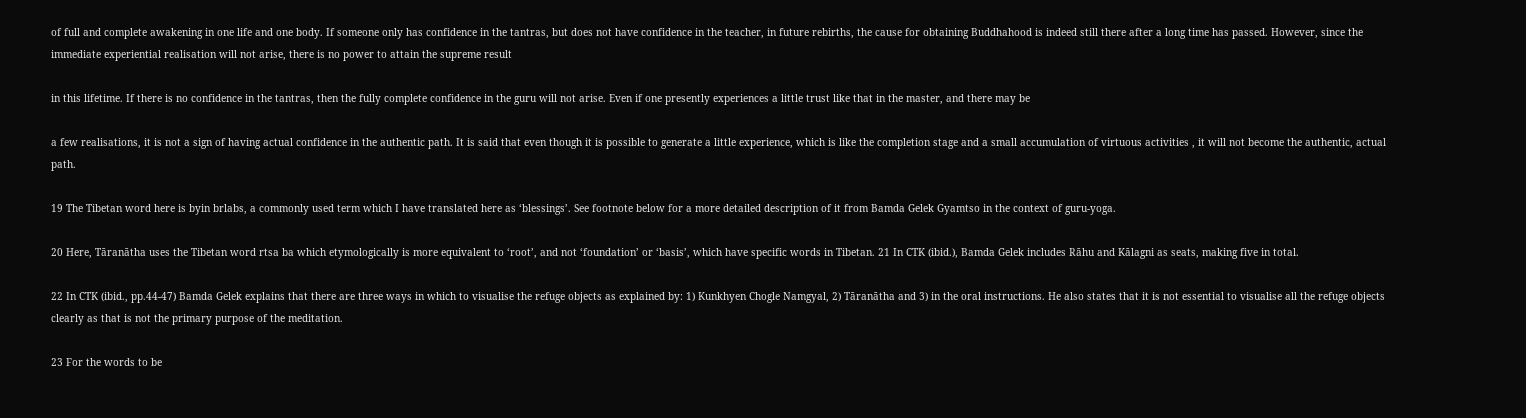of full and complete awakening in one life and one body. If someone only has confidence in the tantras, but does not have confidence in the teacher, in future rebirths, the cause for obtaining Buddhahood is indeed still there after a long time has passed. However, since the immediate experiential realisation will not arise, there is no power to attain the supreme result

in this lifetime. If there is no confidence in the tantras, then the fully complete confidence in the guru will not arise. Even if one presently experiences a little trust like that in the master, and there may be

a few realisations, it is not a sign of having actual confidence in the authentic path. It is said that even though it is possible to generate a little experience, which is like the completion stage and a small accumulation of virtuous activities , it will not become the authentic, actual path.

19 The Tibetan word here is byin brlabs, a commonly used term which I have translated here as ‘blessings’. See footnote below for a more detailed description of it from Bamda Gelek Gyamtso in the context of guru-yoga.

20 Here, Tāranātha uses the Tibetan word rtsa ba which etymologically is more equivalent to ‘root’, and not ‘foundation’ or ‘basis’, which have specific words in Tibetan. 21 In CTK (ibid.), Bamda Gelek includes Rāhu and Kālagni as seats, making five in total.

22 In CTK (ibid., pp.44-47) Bamda Gelek explains that there are three ways in which to visualise the refuge objects as explained by: 1) Kunkhyen Chogle Namgyal, 2) Tāranātha and 3) in the oral instructions. He also states that it is not essential to visualise all the refuge objects clearly as that is not the primary purpose of the meditation.

23 For the words to be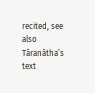recited, see also Tāranātha’s text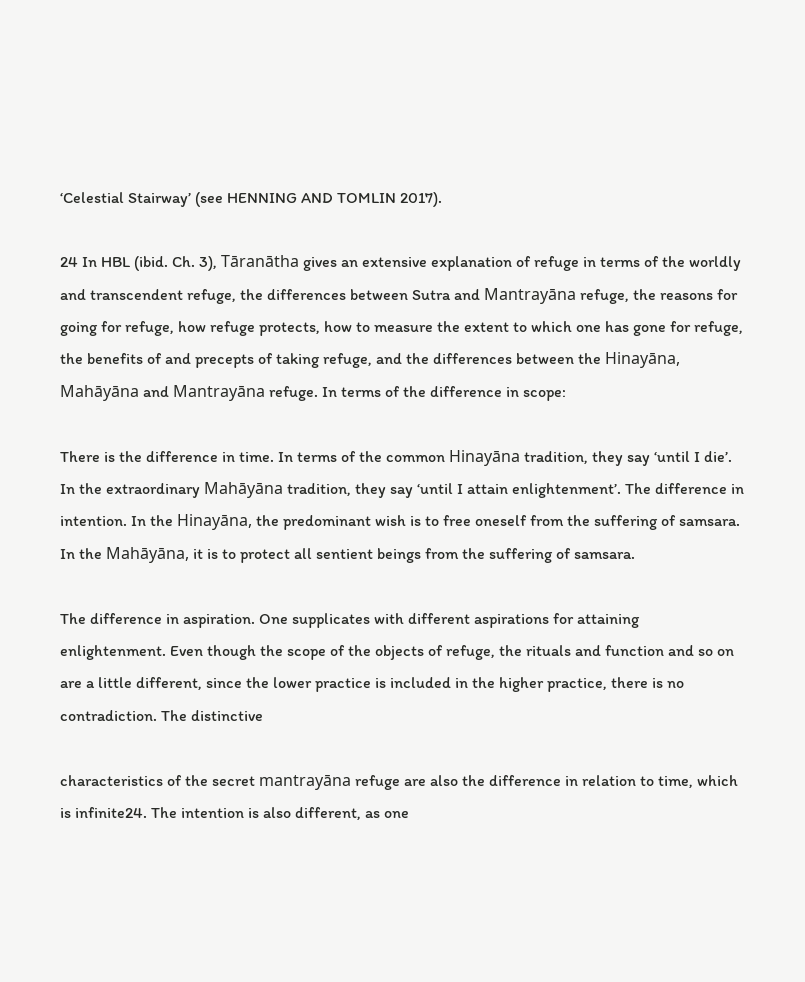‘Celestial Stairway’ (see HENNING AND TOMLIN 2017).

24 In HBL (ibid. Ch. 3), Tāranātha gives an extensive explanation of refuge in terms of the worldly and transcendent refuge, the differences between Sutra and Mantrayāna refuge, the reasons for going for refuge, how refuge protects, how to measure the extent to which one has gone for refuge, the benefits of and precepts of taking refuge, and the differences between the Hinayāna, Mahāyāna and Mantrayāna refuge. In terms of the difference in scope:

There is the difference in time. In terms of the common Hinayāna tradition, they say ‘until I die’. In the extraordinary Mahāyāna tradition, they say ‘until I attain enlightenment’. The difference in intention. In the Hinayāna, the predominant wish is to free oneself from the suffering of samsara. In the Mahāyāna, it is to protect all sentient beings from the suffering of samsara.

The difference in aspiration. One supplicates with different aspirations for attaining enlightenment. Even though the scope of the objects of refuge, the rituals and function and so on are a little different, since the lower practice is included in the higher practice, there is no contradiction. The distinctive

characteristics of the secret mantrayāna refuge are also the difference in relation to time, which is infinite24. The intention is also different, as one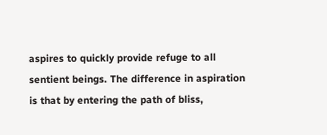aspires to quickly provide refuge to all sentient beings. The difference in aspiration is that by entering the path of bliss,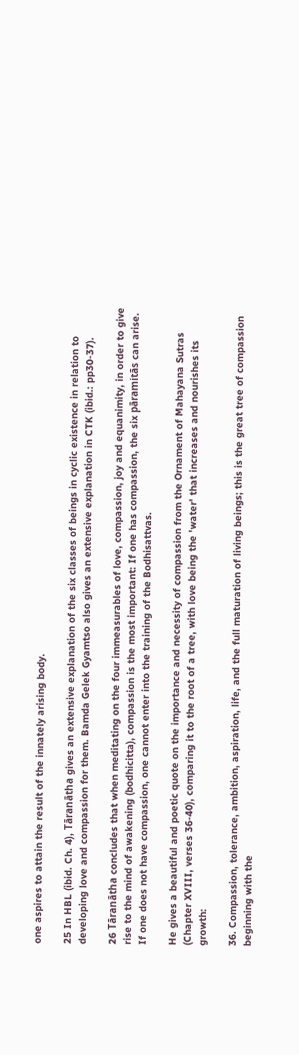one aspires to attain the result of the innately arising body.

25 In HBL (ibid. Ch. 4), Tāranātha gives an extensive explanation of the six classes of beings in cyclic existence in relation to developing love and compassion for them. Bamda Gelek Gyamtso also gives an extensive explanation in CTK (ibid.: pp30-37).

26 Tāranātha concludes that when meditating on the four immeasurables of love, compassion, joy and equanimity, in order to give rise to the mind of awakening (bodhicitta), compassion is the most important: If one has compassion, the six pāramitās can arise. If one does not have compassion, one cannot enter into the training of the Bodhisattvas.

He gives a beautiful and poetic quote on the importance and necessity of compassion from the Ornament of Mahayana Sutras (Chapter XVIII, verses 36-40), comparing it to the root of a tree, with love being the 'water' that increases and nourishes its growth:

36. Compassion, tolerance, ambition, aspiration, life, and the full maturation of living beings; this is the great tree of compassion beginning with the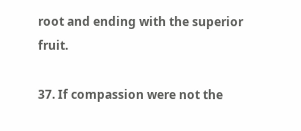root and ending with the superior fruit.

37. If compassion were not the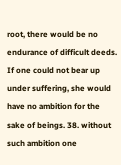root, there would be no endurance of difficult deeds. If one could not bear up under suffering, she would have no ambition for the sake of beings. 38. without such ambition one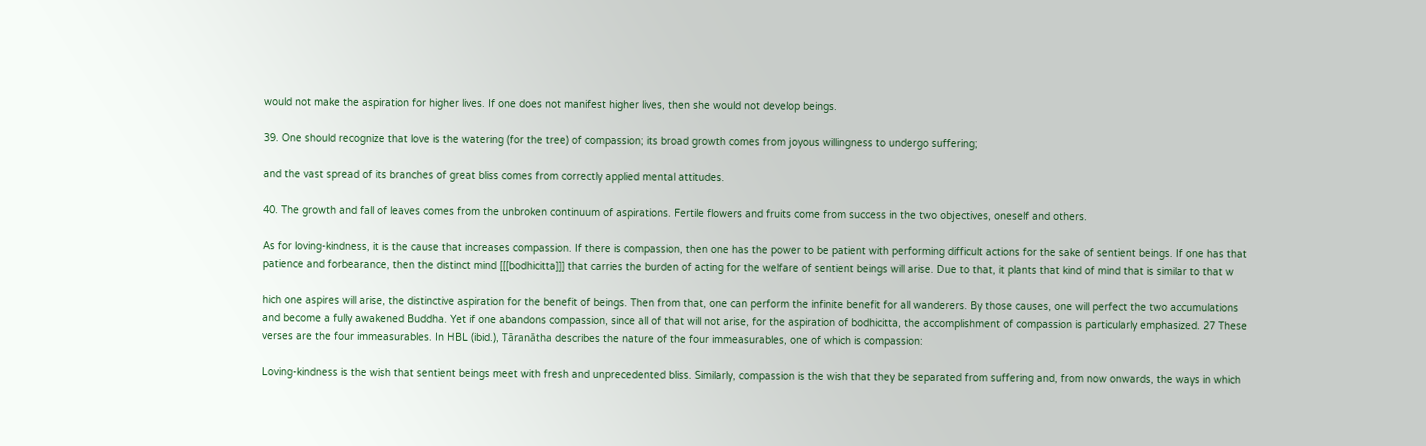would not make the aspiration for higher lives. If one does not manifest higher lives, then she would not develop beings.

39. One should recognize that love is the watering (for the tree) of compassion; its broad growth comes from joyous willingness to undergo suffering;

and the vast spread of its branches of great bliss comes from correctly applied mental attitudes.

40. The growth and fall of leaves comes from the unbroken continuum of aspirations. Fertile flowers and fruits come from success in the two objectives, oneself and others.

As for loving-kindness, it is the cause that increases compassion. If there is compassion, then one has the power to be patient with performing difficult actions for the sake of sentient beings. If one has that patience and forbearance, then the distinct mind [[[bodhicitta]]] that carries the burden of acting for the welfare of sentient beings will arise. Due to that, it plants that kind of mind that is similar to that w

hich one aspires will arise, the distinctive aspiration for the benefit of beings. Then from that, one can perform the infinite benefit for all wanderers. By those causes, one will perfect the two accumulations and become a fully awakened Buddha. Yet if one abandons compassion, since all of that will not arise, for the aspiration of bodhicitta, the accomplishment of compassion is particularly emphasized. 27 These verses are the four immeasurables. In HBL (ibid.), Tāranātha describes the nature of the four immeasurables, one of which is compassion:

Loving-kindness is the wish that sentient beings meet with fresh and unprecedented bliss. Similarly, compassion is the wish that they be separated from suffering and, from now onwards, the ways in which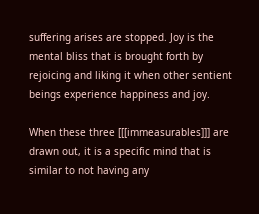suffering arises are stopped. Joy is the mental bliss that is brought forth by rejoicing and liking it when other sentient beings experience happiness and joy.

When these three [[[immeasurables]]] are drawn out, it is a specific mind that is similar to not having any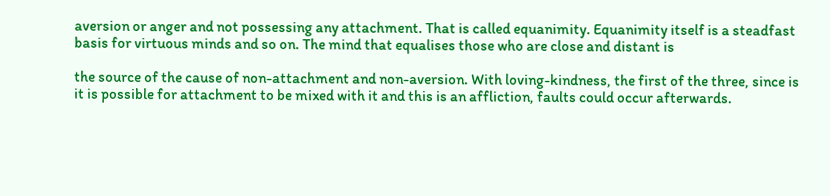aversion or anger and not possessing any attachment. That is called equanimity. Equanimity itself is a steadfast basis for virtuous minds and so on. The mind that equalises those who are close and distant is

the source of the cause of non-attachment and non-aversion. With loving-kindness, the first of the three, since is it is possible for attachment to be mixed with it and this is an affliction, faults could occur afterwards.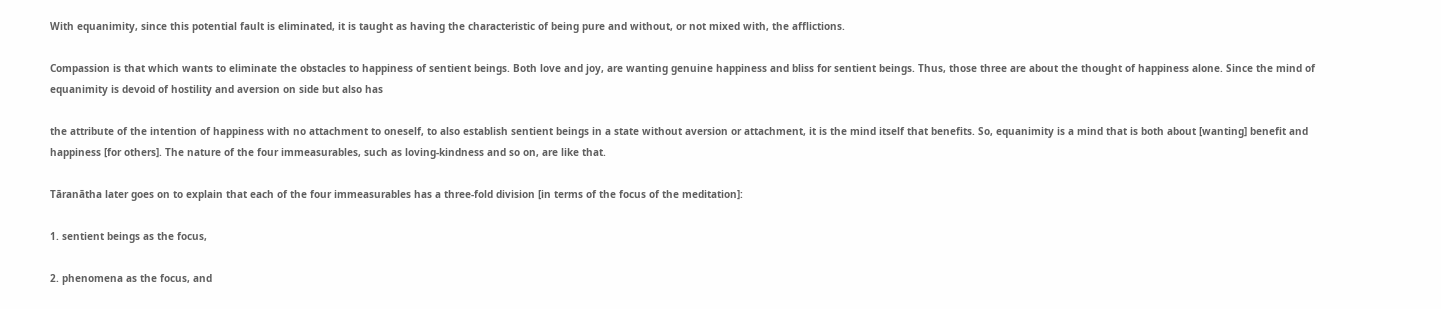With equanimity, since this potential fault is eliminated, it is taught as having the characteristic of being pure and without, or not mixed with, the afflictions.

Compassion is that which wants to eliminate the obstacles to happiness of sentient beings. Both love and joy, are wanting genuine happiness and bliss for sentient beings. Thus, those three are about the thought of happiness alone. Since the mind of equanimity is devoid of hostility and aversion on side but also has

the attribute of the intention of happiness with no attachment to oneself, to also establish sentient beings in a state without aversion or attachment, it is the mind itself that benefits. So, equanimity is a mind that is both about [wanting] benefit and happiness [for others]. The nature of the four immeasurables, such as loving-kindness and so on, are like that.

Tāranātha later goes on to explain that each of the four immeasurables has a three-fold division [in terms of the focus of the meditation]:

1. sentient beings as the focus,

2. phenomena as the focus, and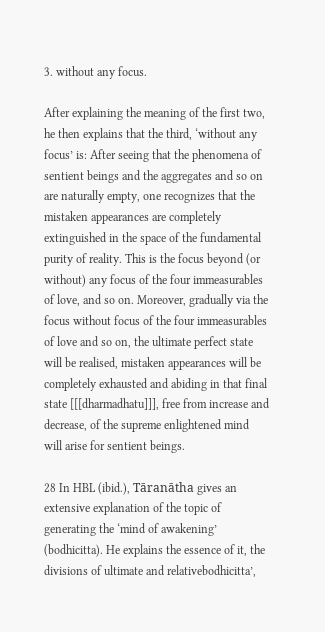3. without any focus.

After explaining the meaning of the first two, he then explains that the third, ‘without any focus’ is: After seeing that the phenomena of sentient beings and the aggregates and so on are naturally empty, one recognizes that the mistaken appearances are completely extinguished in the space of the fundamental purity of reality. This is the focus beyond (or without) any focus of the four immeasurables of love, and so on. Moreover, gradually via the focus without focus of the four immeasurables of love and so on, the ultimate perfect state will be realised, mistaken appearances will be completely exhausted and abiding in that final state [[[dharmadhatu]]], free from increase and decrease, of the supreme enlightened mind will arise for sentient beings.

28 In HBL (ibid.), Tāranātha gives an extensive explanation of the topic of generating the ‘mind of awakening’ (bodhicitta). He explains the essence of it, the divisions of ultimate and relativebodhicitta’,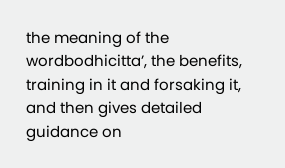the meaning of the wordbodhicitta’, the benefits, training in it and forsaking it, and then gives detailed guidance on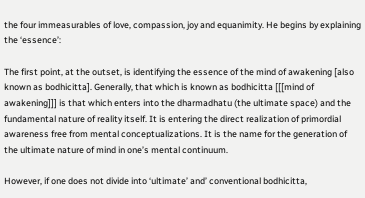the four immeasurables of love, compassion, joy and equanimity. He begins by explaining the ‘essence’:

The first point, at the outset, is identifying the essence of the mind of awakening [also known as bodhicitta]. Generally, that which is known as bodhicitta [[[mind of awakening]]] is that which enters into the dharmadhatu (the ultimate space) and the fundamental nature of reality itself. It is entering the direct realization of primordial awareness free from mental conceptualizations. It is the name for the generation of the ultimate nature of mind in one’s mental continuum.

However, if one does not divide into ‘ultimate’ and’ conventional bodhicitta,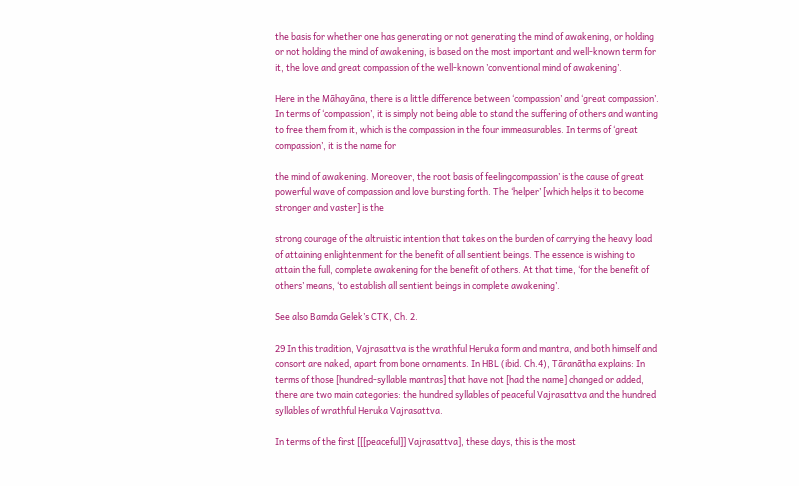the basis for whether one has generating or not generating the mind of awakening, or holding or not holding the mind of awakening, is based on the most important and well-known term for it, the love and great compassion of the well-known ’conventional mind of awakening’.

Here in the Māhayāna, there is a little difference between ‘compassion’ and ‘great compassion’. In terms of ‘compassion’, it is simply not being able to stand the suffering of others and wanting to free them from it, which is the compassion in the four immeasurables. In terms of ‘great compassion’, it is the name for

the mind of awakening. Moreover, the root basis of feelingcompassion’ is the cause of great powerful wave of compassion and love bursting forth. The ‘helper’ [which helps it to become stronger and vaster] is the

strong courage of the altruistic intention that takes on the burden of carrying the heavy load of attaining enlightenment for the benefit of all sentient beings. The essence is wishing to attain the full, complete awakening for the benefit of others. At that time, ‘for the benefit of others’ means, ‘to establish all sentient beings in complete awakening’.

See also Bamda Gelek’s CTK, Ch. 2.

29 In this tradition, Vajrasattva is the wrathful Heruka form and mantra, and both himself and consort are naked, apart from bone ornaments. In HBL (ibid. Ch.4), Tāranātha explains: In terms of those [hundred-syllable mantras] that have not [had the name] changed or added, there are two main categories: the hundred syllables of peaceful Vajrasattva and the hundred syllables of wrathful Heruka Vajrasattva.

In terms of the first [[[peaceful]] Vajrasattva], these days, this is the most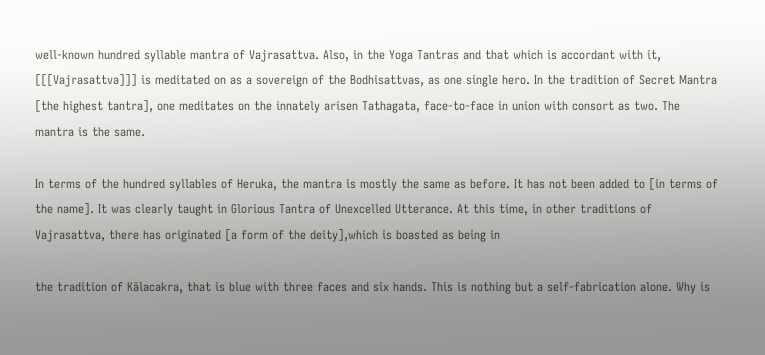well-known hundred syllable mantra of Vajrasattva. Also, in the Yoga Tantras and that which is accordant with it, [[[Vajrasattva]]] is meditated on as a sovereign of the Bodhisattvas, as one single hero. In the tradition of Secret Mantra [the highest tantra], one meditates on the innately arisen Tathagata, face-to-face in union with consort as two. The mantra is the same.

In terms of the hundred syllables of Heruka, the mantra is mostly the same as before. It has not been added to [in terms of the name]. It was clearly taught in Glorious Tantra of Unexcelled Utterance. At this time, in other traditions of Vajrasattva, there has originated [a form of the deity],which is boasted as being in

the tradition of Kālacakra, that is blue with three faces and six hands. This is nothing but a self-fabrication alone. Why is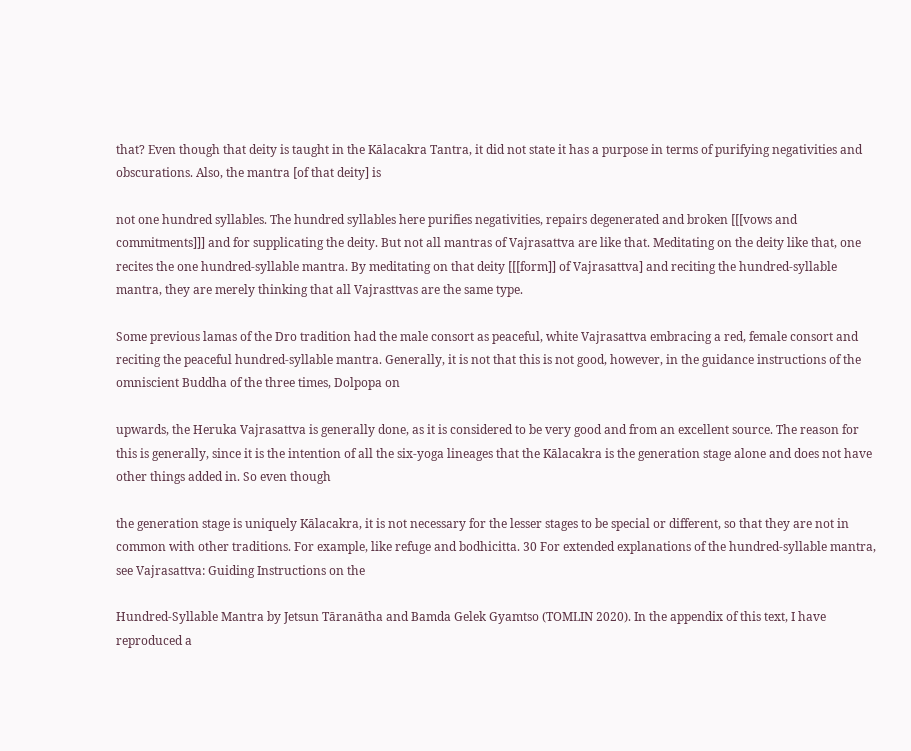that? Even though that deity is taught in the Kālacakra Tantra, it did not state it has a purpose in terms of purifying negativities and obscurations. Also, the mantra [of that deity] is

not one hundred syllables. The hundred syllables here purifies negativities, repairs degenerated and broken [[[vows and commitments]]] and for supplicating the deity. But not all mantras of Vajrasattva are like that. Meditating on the deity like that, one recites the one hundred-syllable mantra. By meditating on that deity [[[form]] of Vajrasattva] and reciting the hundred-syllable mantra, they are merely thinking that all Vajrasttvas are the same type.

Some previous lamas of the Dro tradition had the male consort as peaceful, white Vajrasattva embracing a red, female consort and reciting the peaceful hundred-syllable mantra. Generally, it is not that this is not good, however, in the guidance instructions of the omniscient Buddha of the three times, Dolpopa on

upwards, the Heruka Vajrasattva is generally done, as it is considered to be very good and from an excellent source. The reason for this is generally, since it is the intention of all the six-yoga lineages that the Kālacakra is the generation stage alone and does not have other things added in. So even though

the generation stage is uniquely Kālacakra, it is not necessary for the lesser stages to be special or different, so that they are not in common with other traditions. For example, like refuge and bodhicitta. 30 For extended explanations of the hundred-syllable mantra, see Vajrasattva: Guiding Instructions on the

Hundred-Syllable Mantra by Jetsun Tāranātha and Bamda Gelek Gyamtso (TOMLIN 2020). In the appendix of this text, I have reproduced a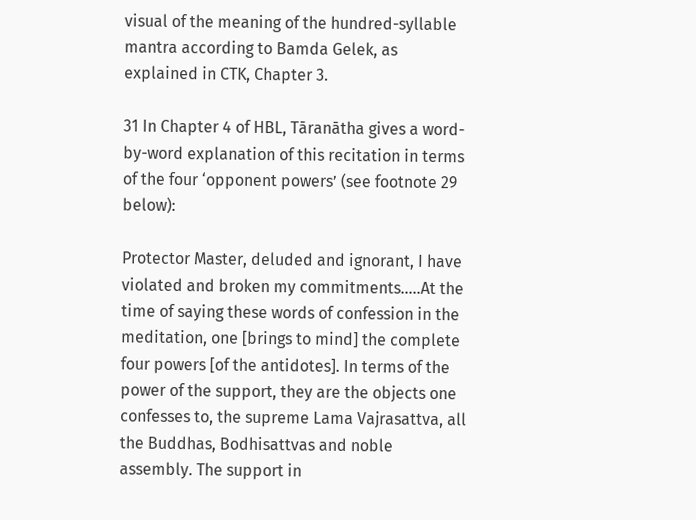visual of the meaning of the hundred-syllable mantra according to Bamda Gelek, as explained in CTK, Chapter 3.

31 In Chapter 4 of HBL, Tāranātha gives a word-by-word explanation of this recitation in terms of the four ‘opponent powers’ (see footnote 29 below):

Protector Master, deluded and ignorant, I have violated and broken my commitments…..At the time of saying these words of confession in the meditation, one [brings to mind] the complete four powers [of the antidotes]. In terms of the power of the support, they are the objects one confesses to, the supreme Lama Vajrasattva, all the Buddhas, Bodhisattvas and noble assembly. The support in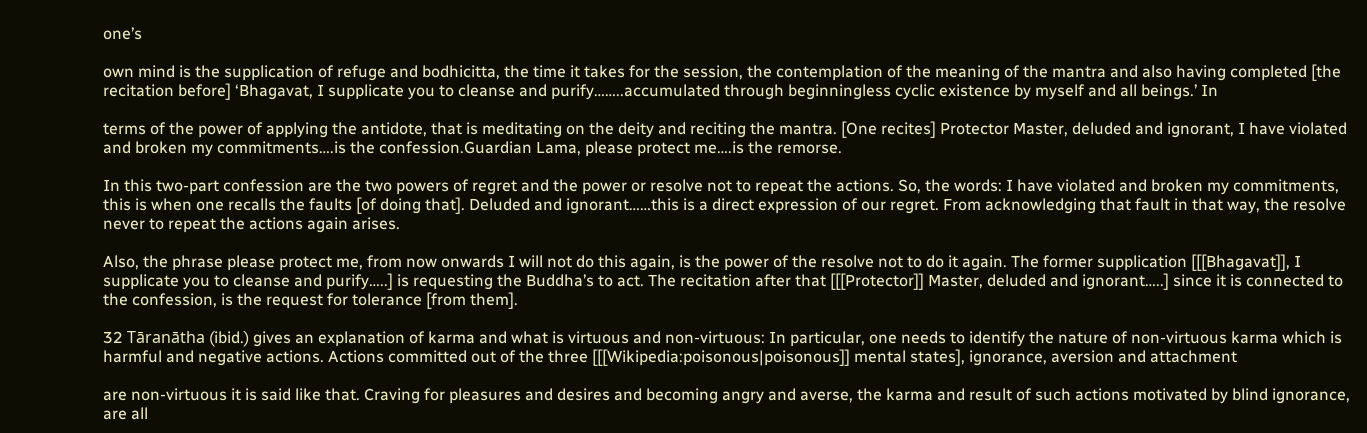one’s

own mind is the supplication of refuge and bodhicitta, the time it takes for the session, the contemplation of the meaning of the mantra and also having completed [the recitation before] ‘Bhagavat, I supplicate you to cleanse and purify……..accumulated through beginningless cyclic existence by myself and all beings.’ In

terms of the power of applying the antidote, that is meditating on the deity and reciting the mantra. [One recites] Protector Master, deluded and ignorant, I have violated and broken my commitments….is the confession.Guardian Lama, please protect me….is the remorse.

In this two-part confession are the two powers of regret and the power or resolve not to repeat the actions. So, the words: I have violated and broken my commitments, this is when one recalls the faults [of doing that]. Deluded and ignorant……this is a direct expression of our regret. From acknowledging that fault in that way, the resolve never to repeat the actions again arises.

Also, the phrase please protect me, from now onwards I will not do this again, is the power of the resolve not to do it again. The former supplication [[[Bhagavat]], I supplicate you to cleanse and purify…..] is requesting the Buddha’s to act. The recitation after that [[[Protector]] Master, deluded and ignorant…..] since it is connected to the confession, is the request for tolerance [from them].

32 Tāranātha (ibid.) gives an explanation of karma and what is virtuous and non-virtuous: In particular, one needs to identify the nature of non-virtuous karma which is harmful and negative actions. Actions committed out of the three [[[Wikipedia:poisonous|poisonous]] mental states], ignorance, aversion and attachment

are non-virtuous it is said like that. Craving for pleasures and desires and becoming angry and averse, the karma and result of such actions motivated by blind ignorance, are all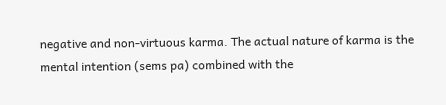negative and non-virtuous karma. The actual nature of karma is the mental intention (sems pa) combined with the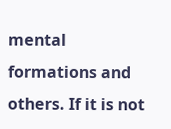mental formations and others. If it is not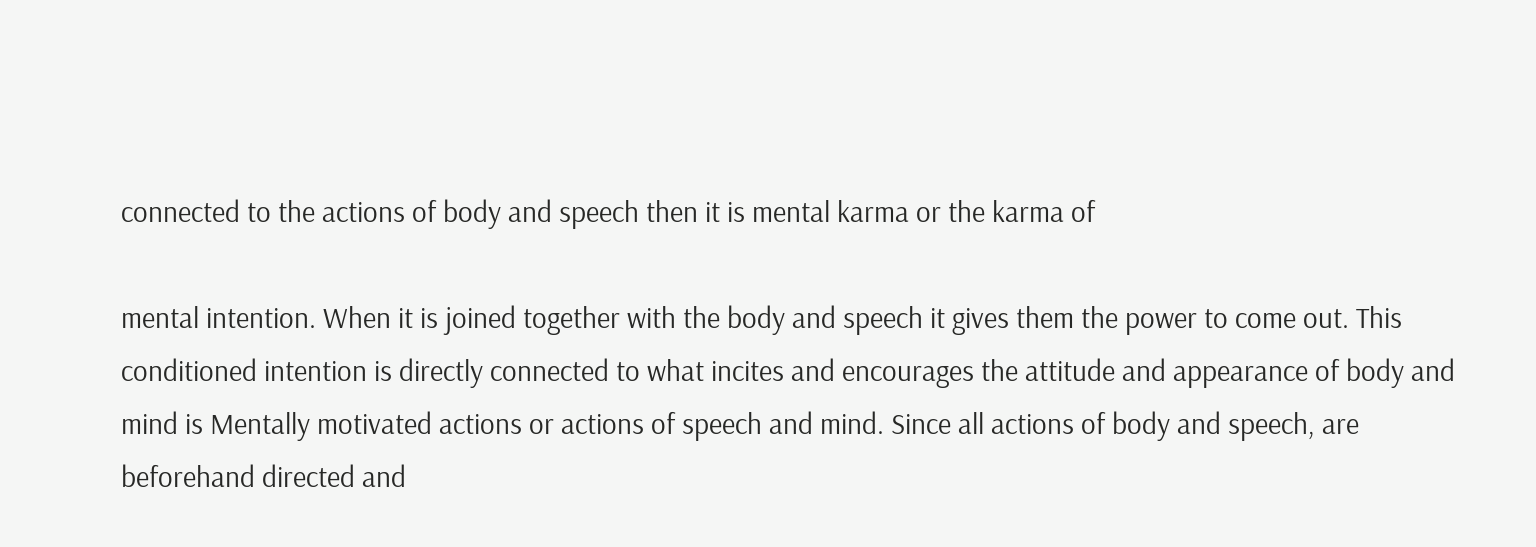connected to the actions of body and speech then it is mental karma or the karma of

mental intention. When it is joined together with the body and speech it gives them the power to come out. This conditioned intention is directly connected to what incites and encourages the attitude and appearance of body and mind is Mentally motivated actions or actions of speech and mind. Since all actions of body and speech, are beforehand directed and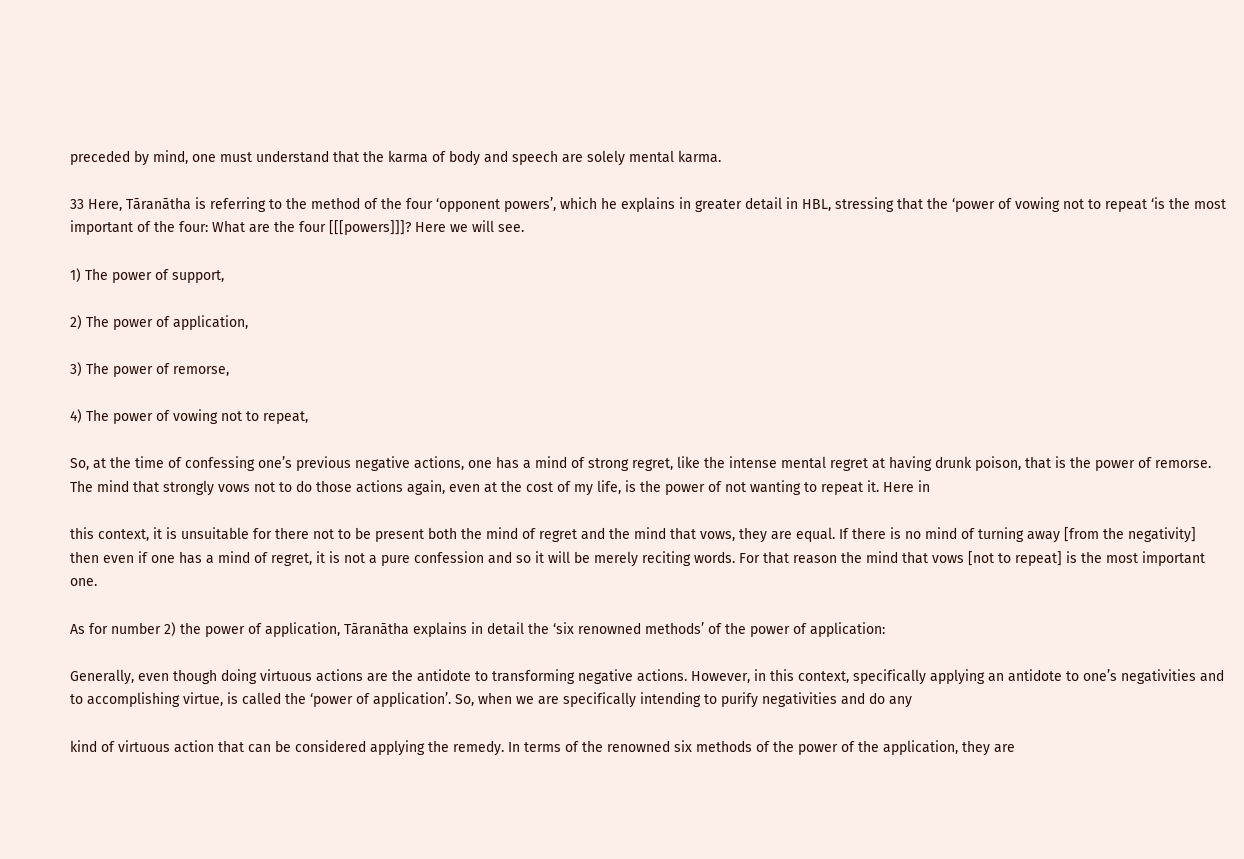preceded by mind, one must understand that the karma of body and speech are solely mental karma.

33 Here, Tāranātha is referring to the method of the four ‘opponent powers’, which he explains in greater detail in HBL, stressing that the ‘power of vowing not to repeat ‘is the most important of the four: What are the four [[[powers]]]? Here we will see.

1) The power of support,

2) The power of application,

3) The power of remorse,

4) The power of vowing not to repeat,

So, at the time of confessing one’s previous negative actions, one has a mind of strong regret, like the intense mental regret at having drunk poison, that is the power of remorse. The mind that strongly vows not to do those actions again, even at the cost of my life, is the power of not wanting to repeat it. Here in

this context, it is unsuitable for there not to be present both the mind of regret and the mind that vows, they are equal. If there is no mind of turning away [from the negativity] then even if one has a mind of regret, it is not a pure confession and so it will be merely reciting words. For that reason the mind that vows [not to repeat] is the most important one.

As for number 2) the power of application, Tāranātha explains in detail the ‘six renowned methods’ of the power of application:

Generally, even though doing virtuous actions are the antidote to transforming negative actions. However, in this context, specifically applying an antidote to one’s negativities and to accomplishing virtue, is called the ‘power of application’. So, when we are specifically intending to purify negativities and do any

kind of virtuous action that can be considered applying the remedy. In terms of the renowned six methods of the power of the application, they are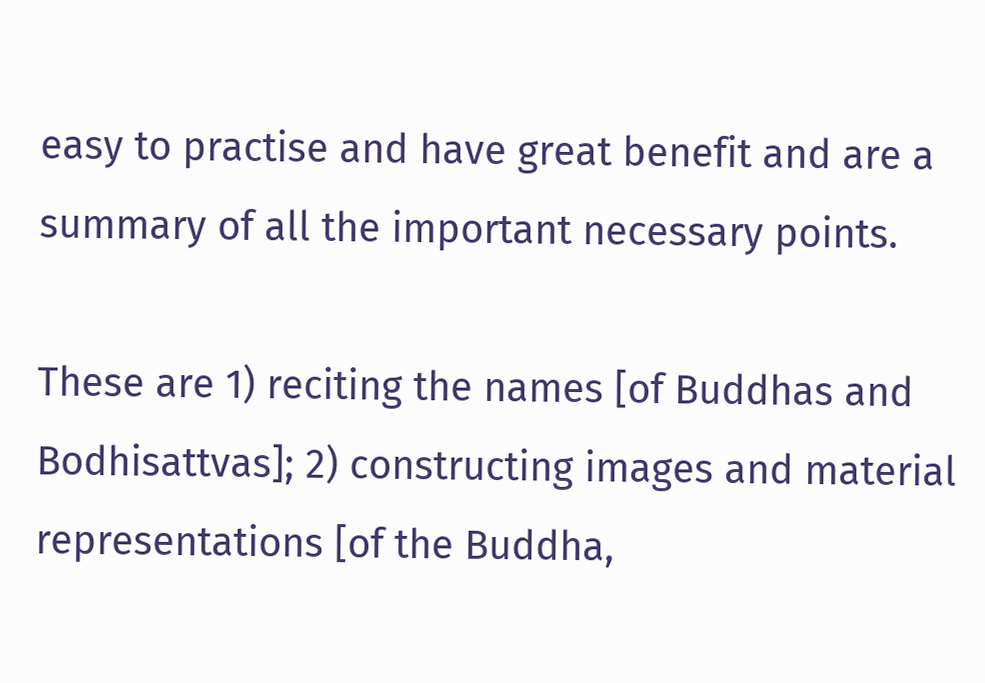easy to practise and have great benefit and are a summary of all the important necessary points.

These are 1) reciting the names [of Buddhas and Bodhisattvas]; 2) constructing images and material representations [of the Buddha,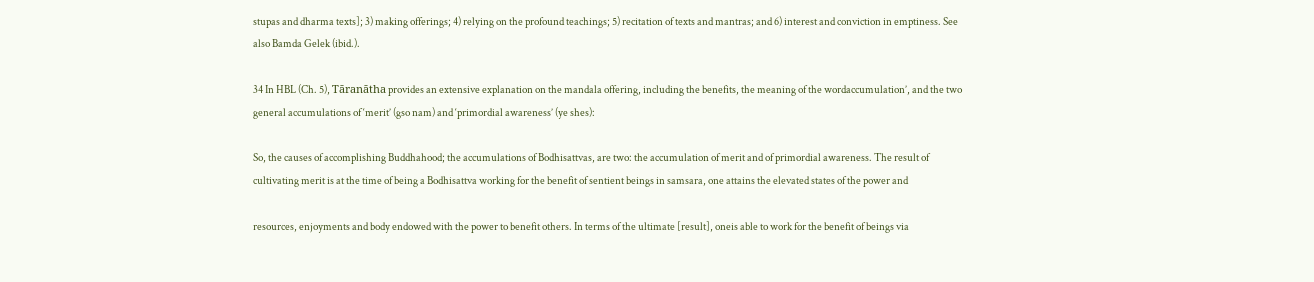stupas and dharma texts]; 3) making offerings; 4) relying on the profound teachings; 5) recitation of texts and mantras; and 6) interest and conviction in emptiness. See also Bamda Gelek (ibid.).

34 In HBL (Ch. 5), Tāranātha provides an extensive explanation on the mandala offering, including the benefits, the meaning of the wordaccumulation’, and the two general accumulations of ‘merit’ (gso nam) and ‘primordial awareness’ (ye shes):

So, the causes of accomplishing Buddhahood; the accumulations of Bodhisattvas, are two: the accumulation of merit and of primordial awareness. The result of cultivating merit is at the time of being a Bodhisattva working for the benefit of sentient beings in samsara, one attains the elevated states of the power and

resources, enjoyments and body endowed with the power to benefit others. In terms of the ultimate [result], oneis able to work for the benefit of beings via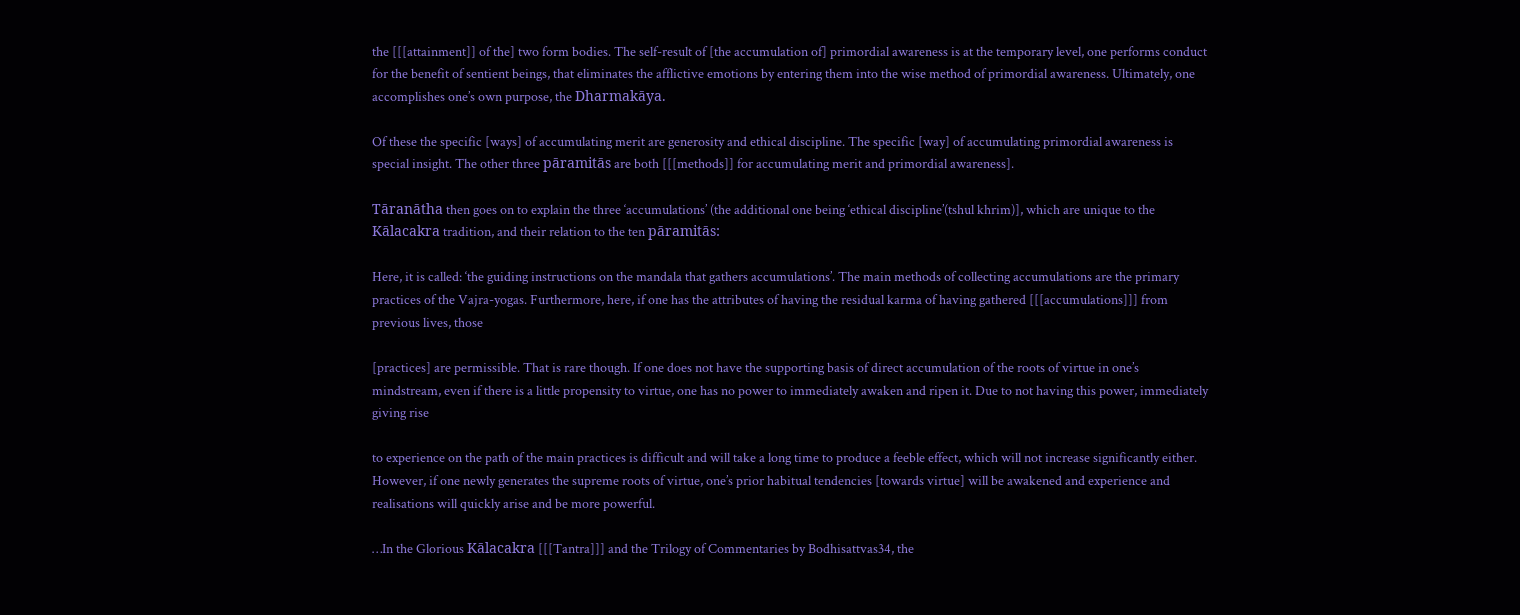the [[[attainment]] of the] two form bodies. The self-result of [the accumulation of] primordial awareness is at the temporary level, one performs conduct for the benefit of sentient beings, that eliminates the afflictive emotions by entering them into the wise method of primordial awareness. Ultimately, one accomplishes one’s own purpose, the Dharmakāya.

Of these the specific [ways] of accumulating merit are generosity and ethical discipline. The specific [way] of accumulating primordial awareness is special insight. The other three pāramitās are both [[[methods]] for accumulating merit and primordial awareness].

Tāranātha then goes on to explain the three ‘accumulations’ (the additional one being ‘ethical discipline’(tshul khrim)], which are unique to the Kālacakra tradition, and their relation to the ten pāramitās:

Here, it is called: ‘the guiding instructions on the mandala that gathers accumulations’. The main methods of collecting accumulations are the primary practices of the Vajra-yogas. Furthermore, here, if one has the attributes of having the residual karma of having gathered [[[accumulations]]] from previous lives, those

[practices] are permissible. That is rare though. If one does not have the supporting basis of direct accumulation of the roots of virtue in one’s mindstream, even if there is a little propensity to virtue, one has no power to immediately awaken and ripen it. Due to not having this power, immediately giving rise

to experience on the path of the main practices is difficult and will take a long time to produce a feeble effect, which will not increase significantly either. However, if one newly generates the supreme roots of virtue, one’s prior habitual tendencies [towards virtue] will be awakened and experience and realisations will quickly arise and be more powerful.

…In the Glorious Kālacakra [[[Tantra]]] and the Trilogy of Commentaries by Bodhisattvas34, the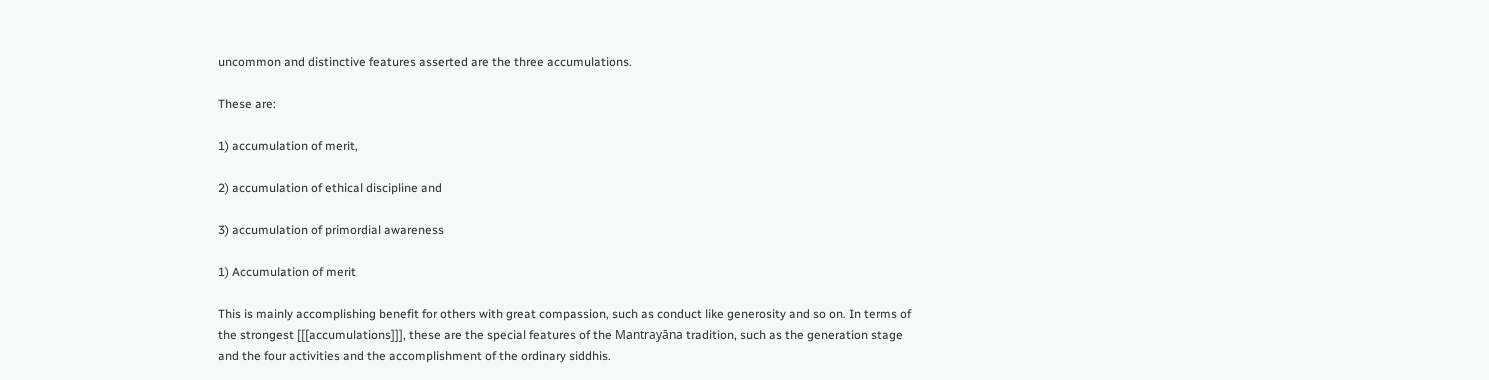uncommon and distinctive features asserted are the three accumulations.

These are:

1) accumulation of merit,

2) accumulation of ethical discipline and

3) accumulation of primordial awareness

1) Accumulation of merit

This is mainly accomplishing benefit for others with great compassion, such as conduct like generosity and so on. In terms of the strongest [[[accumulations]]], these are the special features of the Mantrayāna tradition, such as the generation stage and the four activities and the accomplishment of the ordinary siddhis.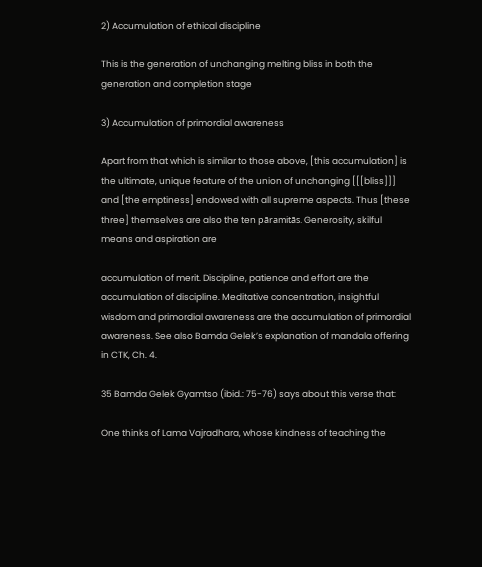2) Accumulation of ethical discipline

This is the generation of unchanging melting bliss in both the generation and completion stage

3) Accumulation of primordial awareness

Apart from that which is similar to those above, [this accumulation] is the ultimate, unique feature of the union of unchanging [[[bliss]]] and [the emptiness] endowed with all supreme aspects. Thus [these three] themselves are also the ten pāramitās. Generosity, skilful means and aspiration are

accumulation of merit. Discipline, patience and effort are the accumulation of discipline. Meditative concentration, insightful wisdom and primordial awareness are the accumulation of primordial awareness. See also Bamda Gelek’s explanation of mandala offering in CTK, Ch. 4.

35 Bamda Gelek Gyamtso (ibid.: 75-76) says about this verse that:

One thinks of Lama Vajradhara, whose kindness of teaching the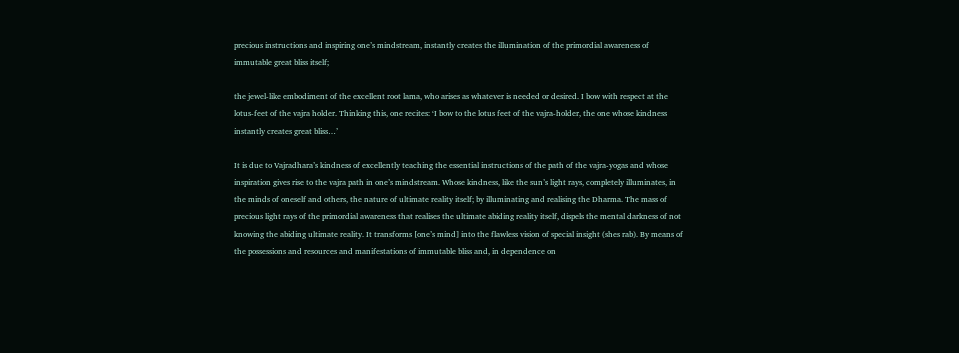precious instructions and inspiring one’s mindstream, instantly creates the illumination of the primordial awareness of immutable great bliss itself;

the jewel-like embodiment of the excellent root lama, who arises as whatever is needed or desired. I bow with respect at the lotus-feet of the vajra holder. Thinking this, one recites: ‘I bow to the lotus feet of the vajra-holder, the one whose kindness instantly creates great bliss…’

It is due to Vajradhara’s kindness of excellently teaching the essential instructions of the path of the vajra-yogas and whose inspiration gives rise to the vajra path in one’s mindstream. Whose kindness, like the sun’s light rays, completely illuminates, in the minds of oneself and others, the nature of ultimate reality itself; by illuminating and realising the Dharma. The mass of precious light rays of the primordial awareness that realises the ultimate abiding reality itself, dispels the mental darkness of not knowing the abiding ultimate reality. It transforms [one’s mind] into the flawless vision of special insight (shes rab). By means of the possessions and resources and manifestations of immutable bliss and, in dependence on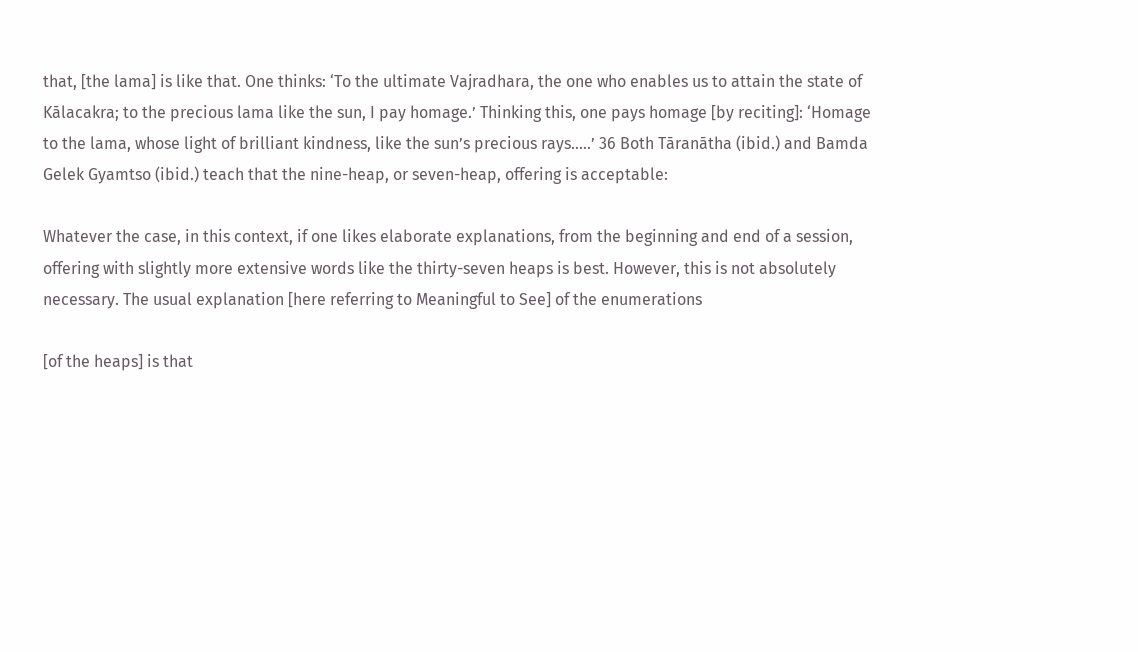that, [the lama] is like that. One thinks: ‘To the ultimate Vajradhara, the one who enables us to attain the state of Kālacakra; to the precious lama like the sun, I pay homage.’ Thinking this, one pays homage [by reciting]: ‘Homage to the lama, whose light of brilliant kindness, like the sun’s precious rays…..’ 36 Both Tāranātha (ibid.) and Bamda Gelek Gyamtso (ibid.) teach that the nine-heap, or seven-heap, offering is acceptable:

Whatever the case, in this context, if one likes elaborate explanations, from the beginning and end of a session, offering with slightly more extensive words like the thirty-seven heaps is best. However, this is not absolutely necessary. The usual explanation [here referring to Meaningful to See] of the enumerations

[of the heaps] is that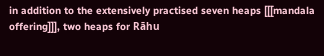in addition to the extensively practised seven heaps [[[mandala offering]]], two heaps for Rāhu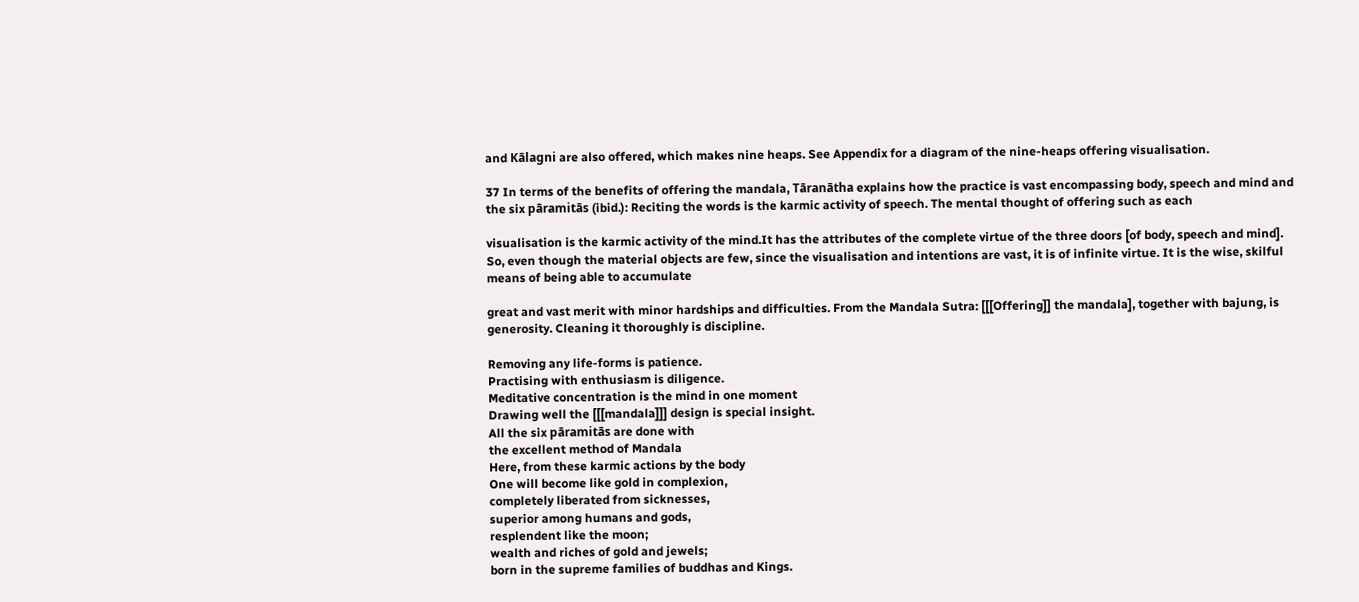and Kālagni are also offered, which makes nine heaps. See Appendix for a diagram of the nine-heaps offering visualisation.

37 In terms of the benefits of offering the mandala, Tāranātha explains how the practice is vast encompassing body, speech and mind and the six pāramitās (ibid.): Reciting the words is the karmic activity of speech. The mental thought of offering such as each

visualisation is the karmic activity of the mind.It has the attributes of the complete virtue of the three doors [of body, speech and mind]. So, even though the material objects are few, since the visualisation and intentions are vast, it is of infinite virtue. It is the wise, skilful means of being able to accumulate

great and vast merit with minor hardships and difficulties. From the Mandala Sutra: [[[Offering]] the mandala], together with bajung, is generosity. Cleaning it thoroughly is discipline.

Removing any life-forms is patience.
Practising with enthusiasm is diligence.
Meditative concentration is the mind in one moment
Drawing well the [[[mandala]]] design is special insight.
All the six pāramitās are done with
the excellent method of Mandala
Here, from these karmic actions by the body
One will become like gold in complexion,
completely liberated from sicknesses,
superior among humans and gods,
resplendent like the moon;
wealth and riches of gold and jewels;
born in the supreme families of buddhas and Kings.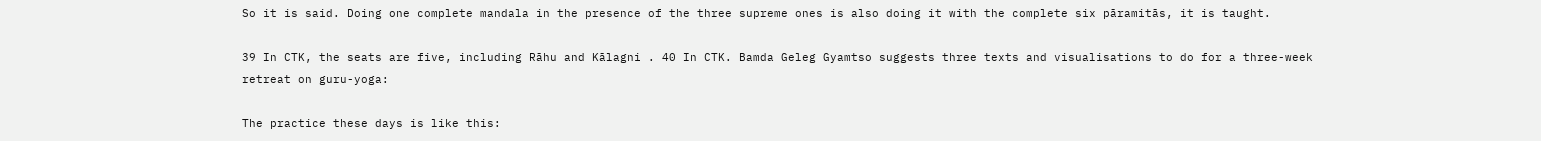So it is said. Doing one complete mandala in the presence of the three supreme ones is also doing it with the complete six pāramitās, it is taught.

39 In CTK, the seats are five, including Rāhu and Kālagni . 40 In CTK. Bamda Geleg Gyamtso suggests three texts and visualisations to do for a three-week retreat on guru-yoga:

The practice these days is like this: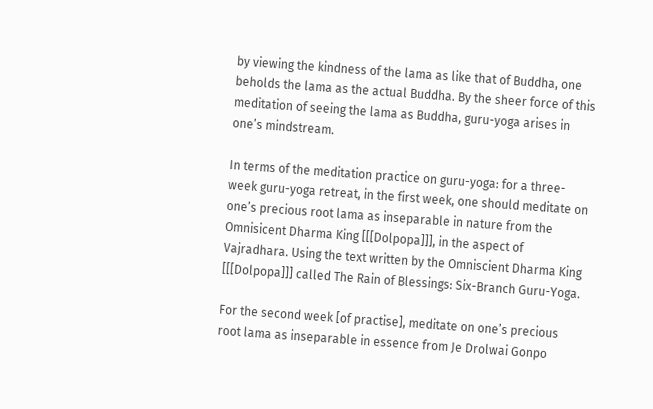by viewing the kindness of the lama as like that of Buddha, one beholds the lama as the actual Buddha. By the sheer force of this meditation of seeing the lama as Buddha, guru-yoga arises in one’s mindstream.

In terms of the meditation practice on guru-yoga: for a three-week guru-yoga retreat, in the first week, one should meditate on one’s precious root lama as inseparable in nature from the Omnisicent Dharma King [[[Dolpopa]]], in the aspect of Vajradhara. Using the text written by the Omniscient Dharma King [[[Dolpopa]]] called The Rain of Blessings: Six-Branch Guru-Yoga.

For the second week [of practise], meditate on one’s precious root lama as inseparable in essence from Je Drolwai Gonpo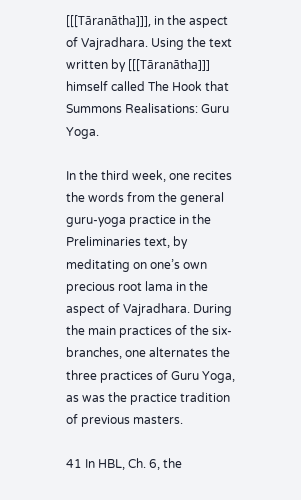[[[Tāranātha]]], in the aspect of Vajradhara. Using the text written by [[[Tāranātha]]] himself called The Hook that Summons Realisations: Guru Yoga.

In the third week, one recites the words from the general guru-yoga practice in the Preliminaries text, by meditating on one’s own precious root lama in the aspect of Vajradhara. During the main practices of the six-branches, one alternates the three practices of Guru Yoga, as was the practice tradition of previous masters.

41 In HBL, Ch. 6, the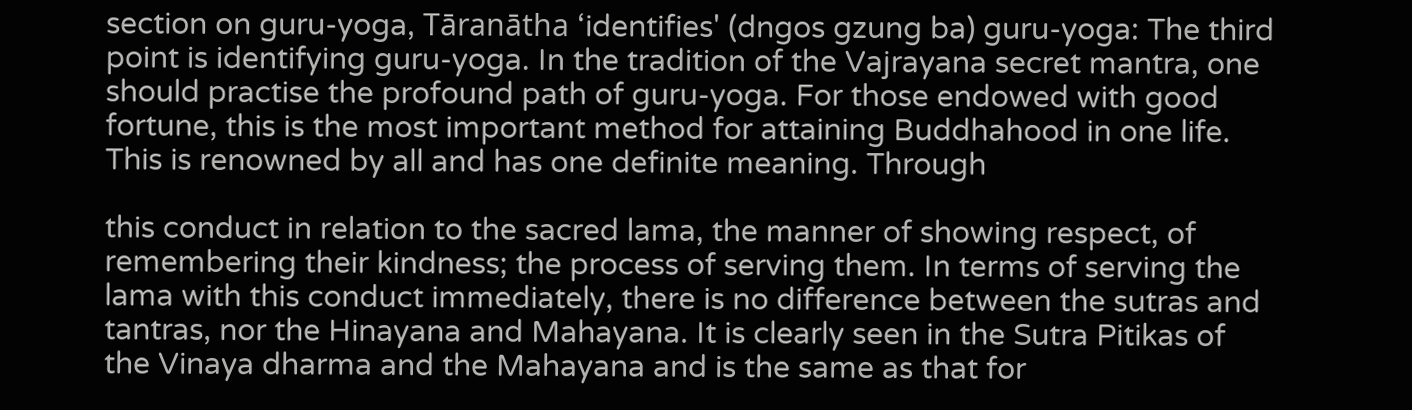section on guru-yoga, Tāranātha ‘identifies' (dngos gzung ba) guru-yoga: The third point is identifying guru-yoga. In the tradition of the Vajrayana secret mantra, one should practise the profound path of guru-yoga. For those endowed with good fortune, this is the most important method for attaining Buddhahood in one life. This is renowned by all and has one definite meaning. Through

this conduct in relation to the sacred lama, the manner of showing respect, of remembering their kindness; the process of serving them. In terms of serving the lama with this conduct immediately, there is no difference between the sutras and tantras, nor the Hinayana and Mahayana. It is clearly seen in the Sutra Pitikas of the Vinaya dharma and the Mahayana and is the same as that for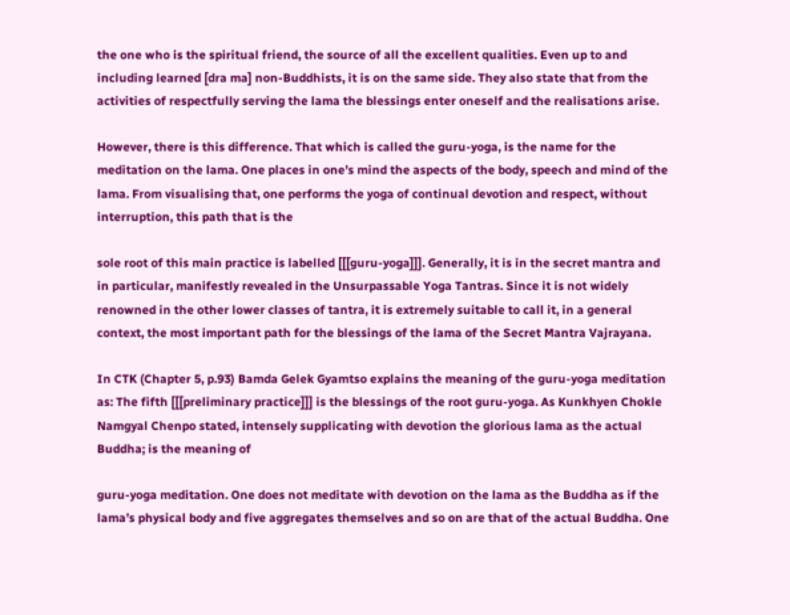the one who is the spiritual friend, the source of all the excellent qualities. Even up to and including learned [dra ma] non-Buddhists, it is on the same side. They also state that from the activities of respectfully serving the lama the blessings enter oneself and the realisations arise.

However, there is this difference. That which is called the guru-yoga, is the name for the meditation on the lama. One places in one’s mind the aspects of the body, speech and mind of the lama. From visualising that, one performs the yoga of continual devotion and respect, without interruption, this path that is the

sole root of this main practice is labelled [[[guru-yoga]]]. Generally, it is in the secret mantra and in particular, manifestly revealed in the Unsurpassable Yoga Tantras. Since it is not widely renowned in the other lower classes of tantra, it is extremely suitable to call it, in a general context, the most important path for the blessings of the lama of the Secret Mantra Vajrayana.

In CTK (Chapter 5, p.93) Bamda Gelek Gyamtso explains the meaning of the guru-yoga meditation as: The fifth [[[preliminary practice]]] is the blessings of the root guru-yoga. As Kunkhyen Chokle Namgyal Chenpo stated, intensely supplicating with devotion the glorious lama as the actual Buddha; is the meaning of

guru-yoga meditation. One does not meditate with devotion on the lama as the Buddha as if the lama’s physical body and five aggregates themselves and so on are that of the actual Buddha. One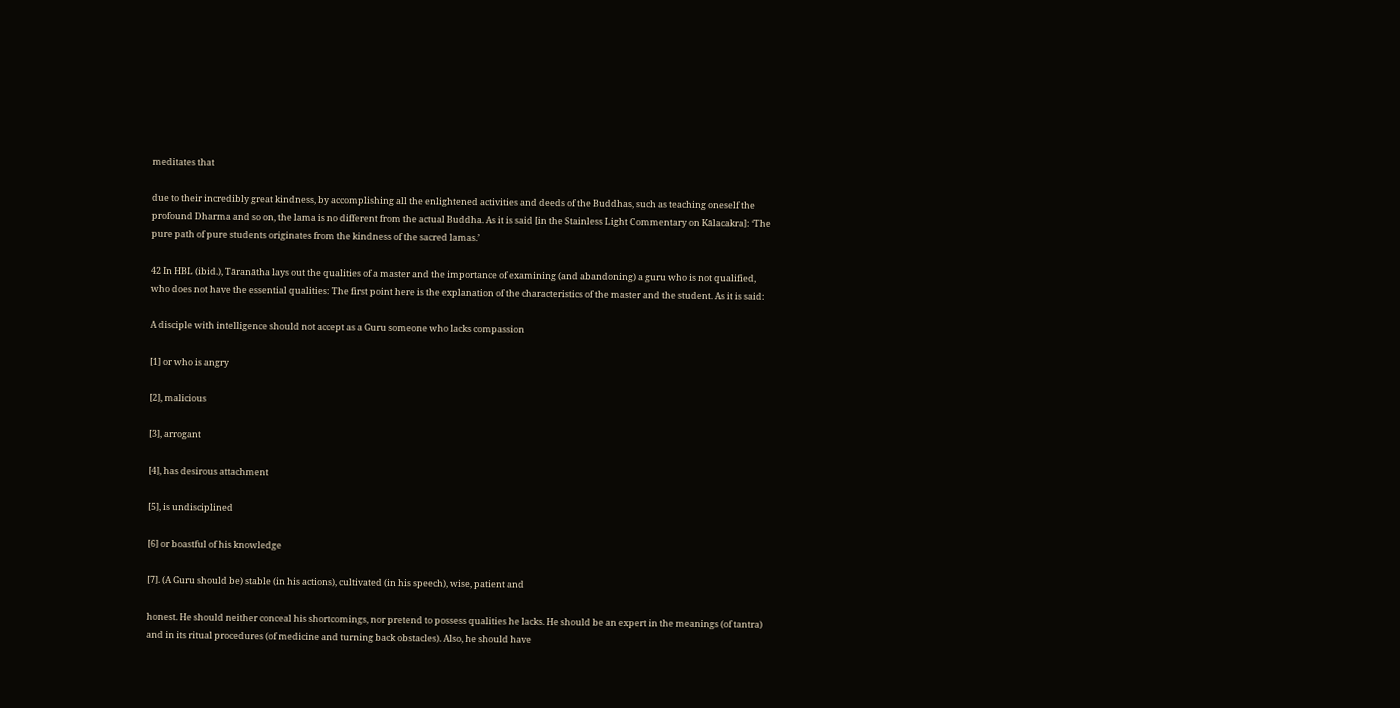meditates that

due to their incredibly great kindness, by accomplishing all the enlightened activities and deeds of the Buddhas, such as teaching oneself the profound Dharma and so on, the lama is no different from the actual Buddha. As it is said [in the Stainless Light Commentary on Kālacakra]: ‘The pure path of pure students originates from the kindness of the sacred lamas.’

42 In HBL (ibid.), Tāranātha lays out the qualities of a master and the importance of examining (and abandoning) a guru who is not qualified, who does not have the essential qualities: The first point here is the explanation of the characteristics of the master and the student. As it is said:

A disciple with intelligence should not accept as a Guru someone who lacks compassion

[1] or who is angry

[2], malicious

[3], arrogant

[4], has desirous attachment

[5], is undisciplined

[6] or boastful of his knowledge

[7]. (A Guru should be) stable (in his actions), cultivated (in his speech), wise, patient and

honest. He should neither conceal his shortcomings, nor pretend to possess qualities he lacks. He should be an expert in the meanings (of tantra) and in its ritual procedures (of medicine and turning back obstacles). Also, he should have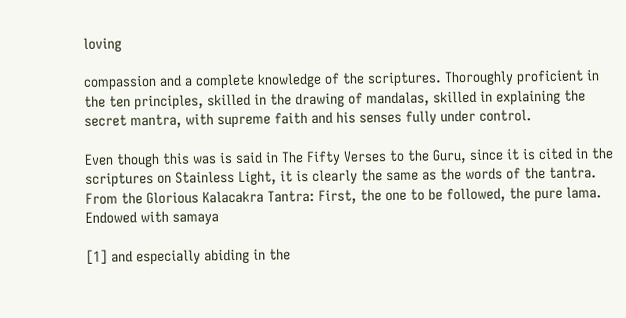loving

compassion and a complete knowledge of the scriptures. Thoroughly proficient in the ten principles, skilled in the drawing of mandalas, skilled in explaining the secret mantra, with supreme faith and his senses fully under control.

Even though this was is said in The Fifty Verses to the Guru, since it is cited in the scriptures on Stainless Light, it is clearly the same as the words of the tantra. From the Glorious Kalacakra Tantra: First, the one to be followed, the pure lama. Endowed with samaya

[1] and especially abiding in the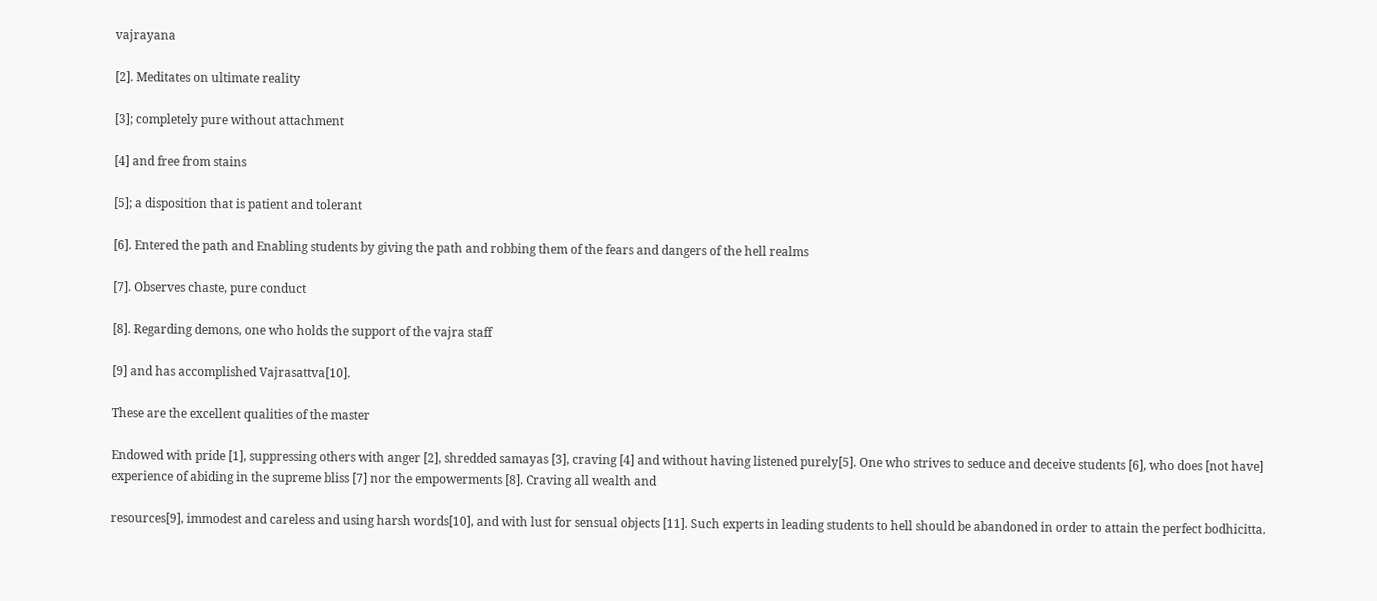vajrayana

[2]. Meditates on ultimate reality

[3]; completely pure without attachment

[4] and free from stains

[5]; a disposition that is patient and tolerant

[6]. Entered the path and Enabling students by giving the path and robbing them of the fears and dangers of the hell realms

[7]. Observes chaste, pure conduct

[8]. Regarding demons, one who holds the support of the vajra staff

[9] and has accomplished Vajrasattva[10].

These are the excellent qualities of the master

Endowed with pride [1], suppressing others with anger [2], shredded samayas [3], craving [4] and without having listened purely[5]. One who strives to seduce and deceive students [6], who does [not have] experience of abiding in the supreme bliss [7] nor the empowerments [8]. Craving all wealth and

resources[9], immodest and careless and using harsh words[10], and with lust for sensual objects [11]. Such experts in leading students to hell should be abandoned in order to attain the perfect bodhicitta.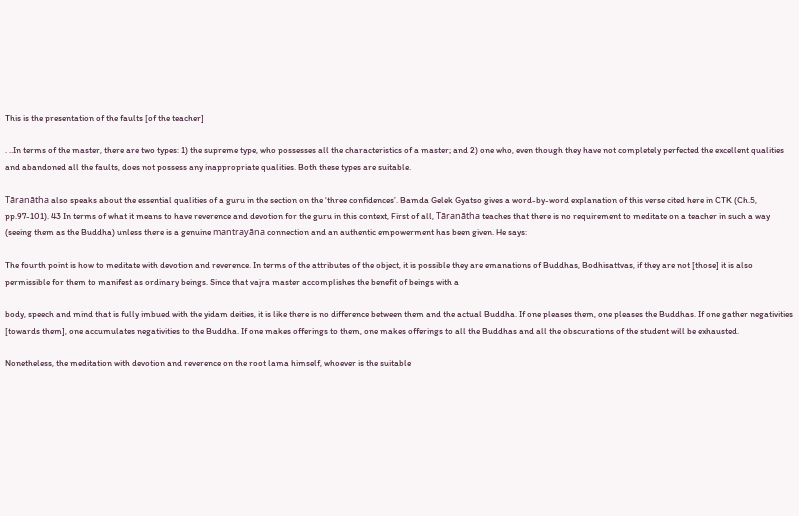This is the presentation of the faults [of the teacher]

. ..In terms of the master, there are two types: 1) the supreme type, who possesses all the characteristics of a master; and 2) one who, even though they have not completely perfected the excellent qualities and abandoned all the faults, does not possess any inappropriate qualities. Both these types are suitable.

Tāranātha also speaks about the essential qualities of a guru in the section on the ‘three confidences’. Bamda Gelek Gyatso gives a word-by-word explanation of this verse cited here in CTK (Ch.5, pp.97-101). 43 In terms of what it means to have reverence and devotion for the guru in this context, First of all, Tāranātha teaches that there is no requirement to meditate on a teacher in such a way (seeing them as the Buddha) unless there is a genuine mantrayāna connection and an authentic empowerment has been given. He says:

The fourth point is how to meditate with devotion and reverence. In terms of the attributes of the object, it is possible they are emanations of Buddhas, Bodhisattvas, if they are not [those] it is also permissible for them to manifest as ordinary beings. Since that vajra master accomplishes the benefit of beings with a

body, speech and mind that is fully imbued with the yidam deities, it is like there is no difference between them and the actual Buddha. If one pleases them, one pleases the Buddhas. If one gather negativities [towards them], one accumulates negativities to the Buddha. If one makes offerings to them, one makes offerings to all the Buddhas and all the obscurations of the student will be exhausted.

Nonetheless, the meditation with devotion and reverence on the root lama himself, whoever is the suitable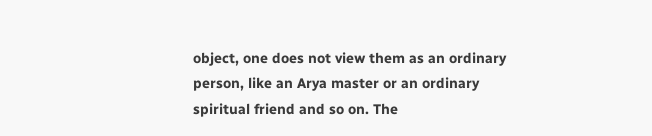object, one does not view them as an ordinary person, like an Arya master or an ordinary spiritual friend and so on. The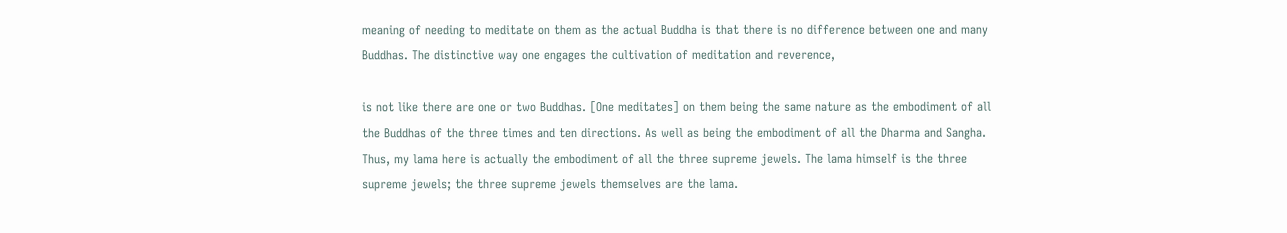meaning of needing to meditate on them as the actual Buddha is that there is no difference between one and many Buddhas. The distinctive way one engages the cultivation of meditation and reverence,

is not like there are one or two Buddhas. [One meditates] on them being the same nature as the embodiment of all the Buddhas of the three times and ten directions. As well as being the embodiment of all the Dharma and Sangha. Thus, my lama here is actually the embodiment of all the three supreme jewels. The lama himself is the three supreme jewels; the three supreme jewels themselves are the lama.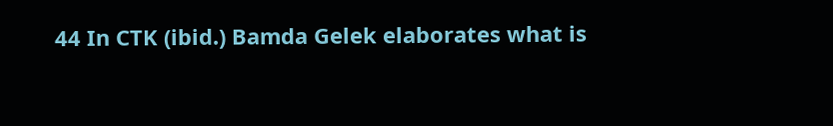44 In CTK (ibid.) Bamda Gelek elaborates what is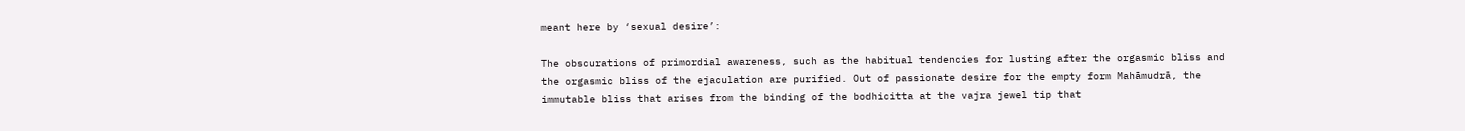meant here by ‘sexual desire’:

The obscurations of primordial awareness, such as the habitual tendencies for lusting after the orgasmic bliss and the orgasmic bliss of the ejaculation are purified. Out of passionate desire for the empty form Mahāmudrā, the immutable bliss that arises from the binding of the bodhicitta at the vajra jewel tip that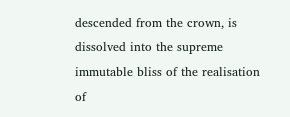descended from the crown, is dissolved into the supreme immutable bliss of the realisation of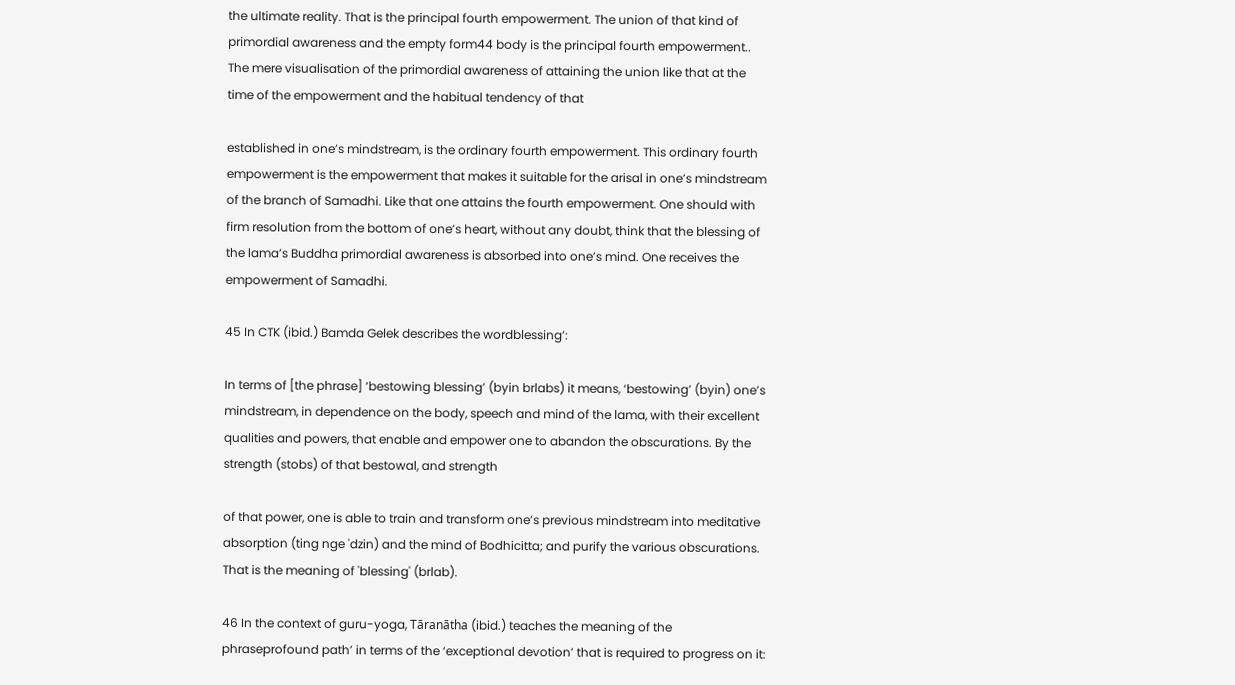the ultimate reality. That is the principal fourth empowerment. The union of that kind of primordial awareness and the empty form44 body is the principal fourth empowerment.. The mere visualisation of the primordial awareness of attaining the union like that at the time of the empowerment and the habitual tendency of that

established in one’s mindstream, is the ordinary fourth empowerment. This ordinary fourth empowerment is the empowerment that makes it suitable for the arisal in one’s mindstream of the branch of Samadhi. Like that one attains the fourth empowerment. One should with firm resolution from the bottom of one’s heart, without any doubt, think that the blessing of the lama’s Buddha primordial awareness is absorbed into one’s mind. One receives the empowerment of Samadhi.

45 In CTK (ibid.) Bamda Gelek describes the wordblessing’:

In terms of [the phrase] ‘bestowing blessing’ (byin brlabs) it means, ‘bestowing’ (byin) one’s mindstream, in dependence on the body, speech and mind of the lama, with their excellent qualities and powers, that enable and empower one to abandon the obscurations. By the strength (stobs) of that bestowal, and strength

of that power, one is able to train and transform one’s previous mindstream into meditative absorption (ting nge 'dzin) and the mind of Bodhicitta; and purify the various obscurations. That is the meaning of 'blessing' (brlab).

46 In the context of guru-yoga, Tāranātha (ibid.) teaches the meaning of the phraseprofound path’ in terms of the ‘exceptional devotion’ that is required to progress on it: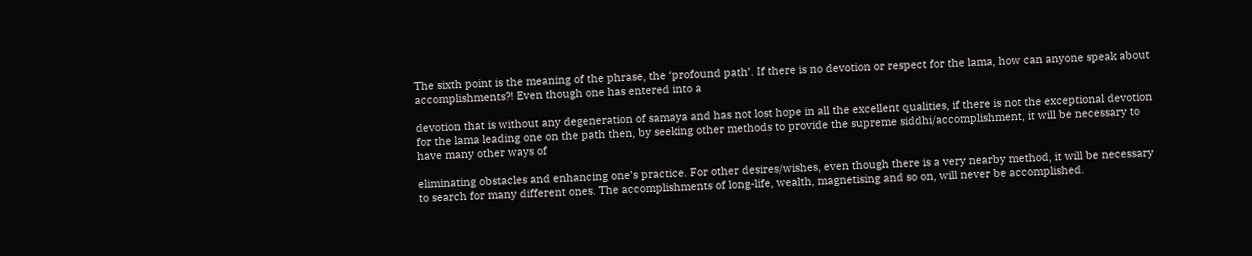The sixth point is the meaning of the phrase, the ‘profound path’. If there is no devotion or respect for the lama, how can anyone speak about accomplishments?! Even though one has entered into a

devotion that is without any degeneration of samaya and has not lost hope in all the excellent qualities, if there is not the exceptional devotion for the lama leading one on the path then, by seeking other methods to provide the supreme siddhi/accomplishment, it will be necessary to have many other ways of

eliminating obstacles and enhancing one’s practice. For other desires/wishes, even though there is a very nearby method, it will be necessary to search for many different ones. The accomplishments of long-life, wealth, magnetising and so on, will never be accomplished.